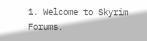1. Welcome to Skyrim Forums.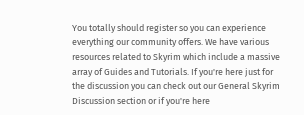You totally should register so you can experience everything our community offers. We have various resources related to Skyrim which include a massive array of Guides and Tutorials. If you're here just for the discussion you can check out our General Skyrim Discussion section or if you're here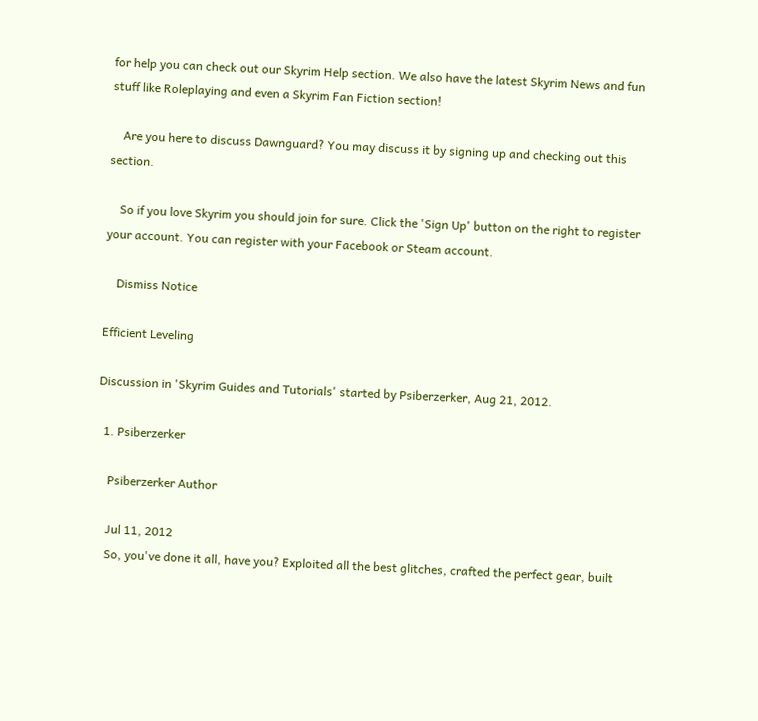for help you can check out our Skyrim Help section. We also have the latest Skyrim News and fun stuff like Roleplaying and even a Skyrim Fan Fiction section!

    Are you here to discuss Dawnguard? You may discuss it by signing up and checking out this section.

    So if you love Skyrim you should join for sure. Click the 'Sign Up' button on the right to register your account. You can register with your Facebook or Steam account.

    Dismiss Notice

Efficient Leveling

Discussion in 'Skyrim Guides and Tutorials' started by Psiberzerker, Aug 21, 2012.

  1. Psiberzerker

    Psiberzerker Author

    Jul 11, 2012
    So, you've done it all, have you? Exploited all the best glitches, crafted the perfect gear, built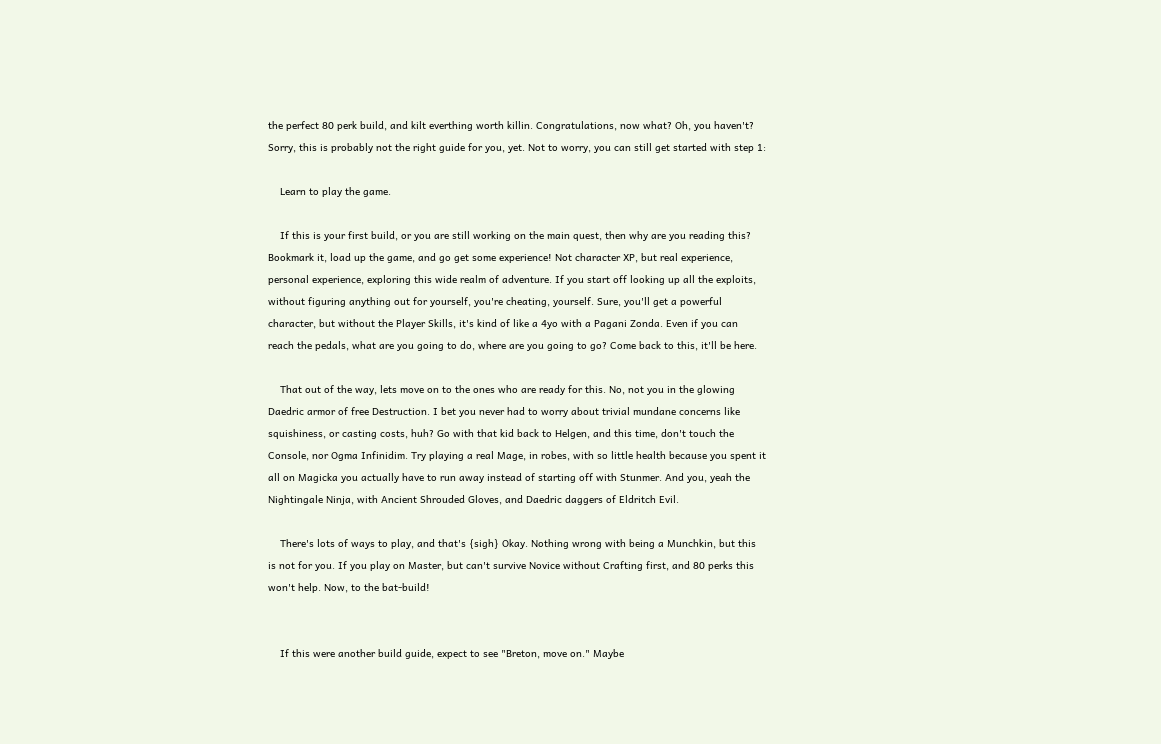the perfect 80 perk build, and kilt everthing worth killin. Congratulations, now what? Oh, you haven't? Sorry, this is probably not the right guide for you, yet. Not to worry, you can still get started with step 1:

    Learn to play the game.

    If this is your first build, or you are still working on the main quest, then why are you reading this? Bookmark it, load up the game, and go get some experience! Not character XP, but real experience, personal experience, exploring this wide realm of adventure. If you start off looking up all the exploits, without figuring anything out for yourself, you're cheating, yourself. Sure, you'll get a powerful character, but without the Player Skills, it's kind of like a 4yo with a Pagani Zonda. Even if you can reach the pedals, what are you going to do, where are you going to go? Come back to this, it'll be here.

    That out of the way, lets move on to the ones who are ready for this. No, not you in the glowing Daedric armor of free Destruction. I bet you never had to worry about trivial mundane concerns like squishiness, or casting costs, huh? Go with that kid back to Helgen, and this time, don't touch the Console, nor Ogma Infinidim. Try playing a real Mage, in robes, with so little health because you spent it all on Magicka you actually have to run away instead of starting off with Stunmer. And you, yeah the Nightingale Ninja, with Ancient Shrouded Gloves, and Daedric daggers of Eldritch Evil.

    There's lots of ways to play, and that's {sigh} Okay. Nothing wrong with being a Munchkin, but this is not for you. If you play on Master, but can't survive Novice without Crafting first, and 80 perks this won't help. Now, to the bat-build!


    If this were another build guide, expect to see "Breton, move on." Maybe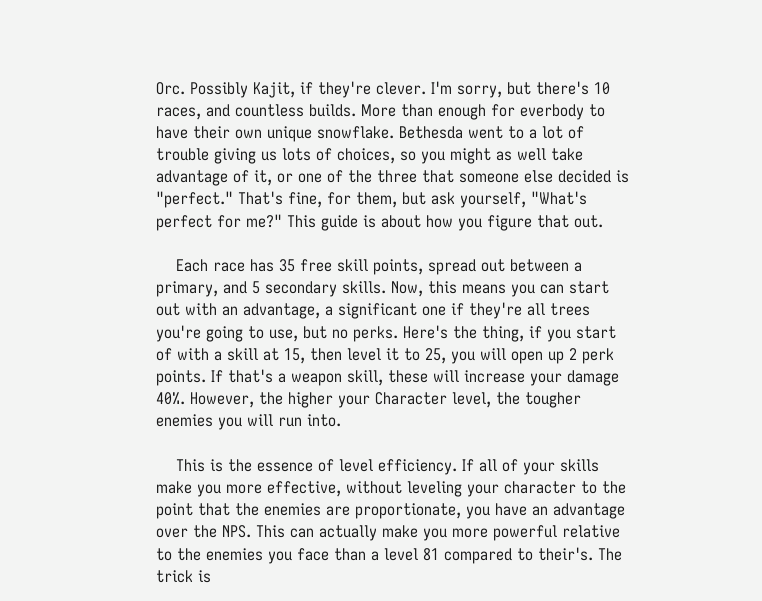Orc. Possibly Kajit, if they're clever. I'm sorry, but there's 10 races, and countless builds. More than enough for everbody to have their own unique snowflake. Bethesda went to a lot of trouble giving us lots of choices, so you might as well take advantage of it, or one of the three that someone else decided is "perfect." That's fine, for them, but ask yourself, "What's perfect for me?" This guide is about how you figure that out.

    Each race has 35 free skill points, spread out between a primary, and 5 secondary skills. Now, this means you can start out with an advantage, a significant one if they're all trees you're going to use, but no perks. Here's the thing, if you start of with a skill at 15, then level it to 25, you will open up 2 perk points. If that's a weapon skill, these will increase your damage 40%. However, the higher your Character level, the tougher enemies you will run into.

    This is the essence of level efficiency. If all of your skills make you more effective, without leveling your character to the point that the enemies are proportionate, you have an advantage over the NPS. This can actually make you more powerful relative to the enemies you face than a level 81 compared to their's. The trick is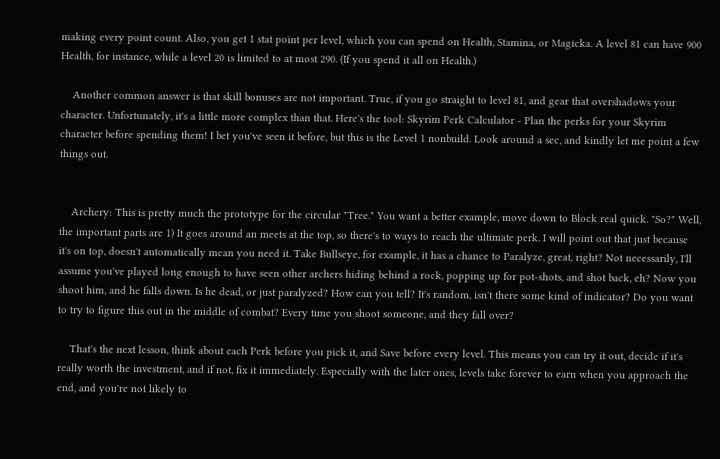making every point count. Also, you get 1 stat point per level, which you can spend on Health, Stamina, or Magicka. A level 81 can have 900 Health, for instance, while a level 20 is limited to at most 290. (If you spend it all on Health.)

    Another common answer is that skill bonuses are not important. True, if you go straight to level 81, and gear that overshadows your character. Unfortunately, it's a little more complex than that. Here's the tool: Skyrim Perk Calculator - Plan the perks for your Skyrim character before spending them! I bet you've seen it before, but this is the Level 1 nonbuild. Look around a sec, and kindly let me point a few things out.


    Archery: This is pretty much the prototype for the circular "Tree." You want a better example, move down to Block real quick. "So?" Well, the important parts are 1) It goes around an meets at the top, so there's to ways to reach the ultimate perk. I will point out that just because it's on top, doesn't automatically mean you need it. Take Bullseye, for example, it has a chance to Paralyze, great, right? Not necessarily, I'll assume you've played long enough to have seen other archers hiding behind a rock, popping up for pot-shots, and shot back, eh? Now you shoot him, and he falls down. Is he dead, or just paralyzed? How can you tell? It's random, isn't there some kind of indicator? Do you want to try to figure this out in the middle of combat? Every time you shoot someone, and they fall over?

    That's the next lesson, think about each Perk before you pick it, and Save before every level. This means you can try it out, decide if it's really worth the investment, and if not, fix it immediately. Especially with the later ones, levels take forever to earn when you approach the end, and you're not likely to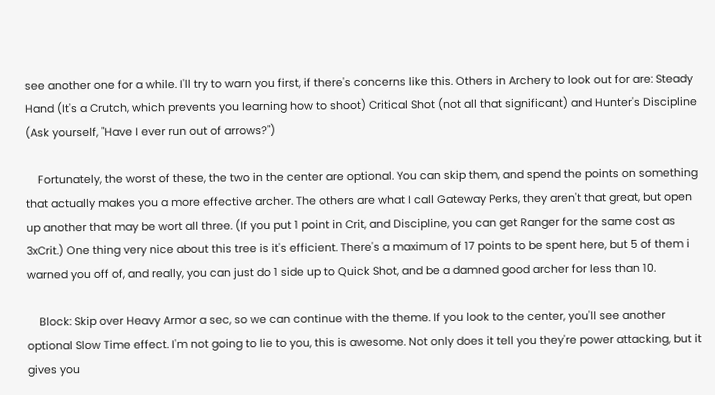see another one for a while. I'll try to warn you first, if there's concerns like this. Others in Archery to look out for are: Steady Hand (It's a Crutch, which prevents you learning how to shoot) Critical Shot (not all that significant) and Hunter's Discipline (Ask yourself, "Have I ever run out of arrows?")

    Fortunately, the worst of these, the two in the center are optional. You can skip them, and spend the points on something that actually makes you a more effective archer. The others are what I call Gateway Perks, they aren't that great, but open up another that may be wort all three. (If you put 1 point in Crit, and Discipline, you can get Ranger for the same cost as 3xCrit.) One thing very nice about this tree is it's efficient. There's a maximum of 17 points to be spent here, but 5 of them i warned you off of, and really, you can just do 1 side up to Quick Shot, and be a damned good archer for less than 10.

    Block: Skip over Heavy Armor a sec, so we can continue with the theme. If you look to the center, you'll see another optional Slow Time effect. I'm not going to lie to you, this is awesome. Not only does it tell you they're power attacking, but it gives you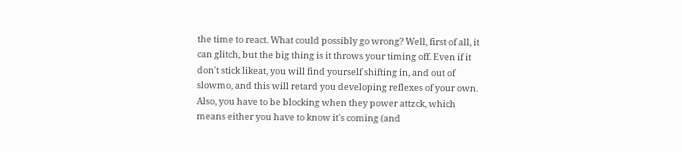the time to react. What could possibly go wrong? Well, first of all, it can glitch, but the big thing is it throws your timing off. Even if it don't stick likeat, you will find yourself shifting in, and out of slowmo, and this will retard you developing reflexes of your own. Also, you have to be blocking when they power attzck, which means either you have to know it's coming (and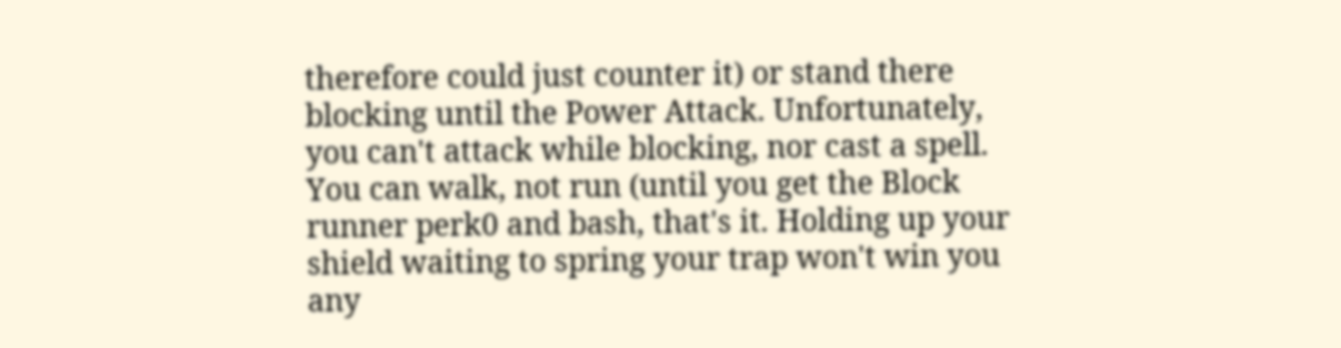therefore could just counter it) or stand there blocking until the Power Attack. Unfortunately, you can't attack while blocking, nor cast a spell. You can walk, not run (until you get the Block runner perk0 and bash, that's it. Holding up your shield waiting to spring your trap won't win you any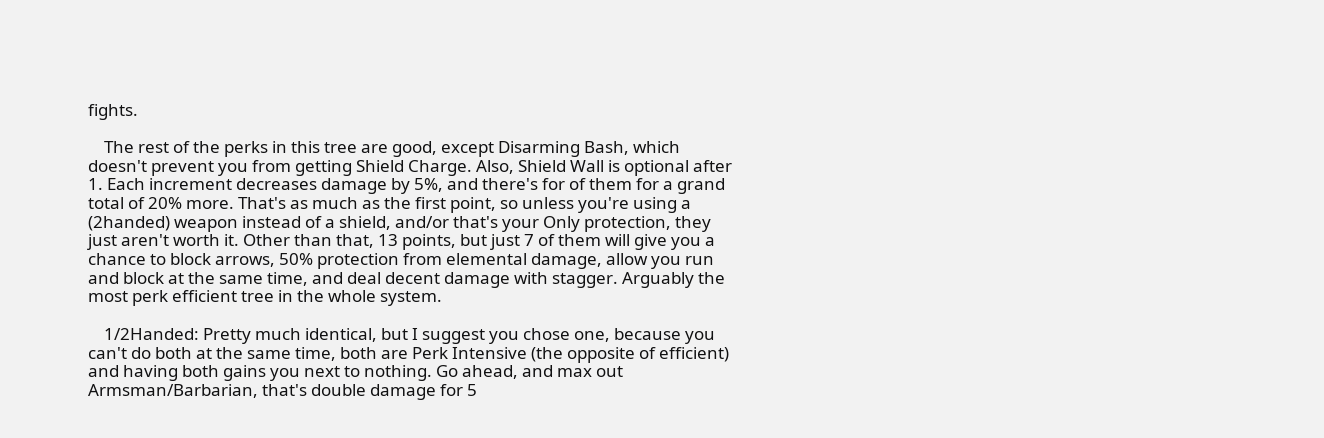fights.

    The rest of the perks in this tree are good, except Disarming Bash, which doesn't prevent you from getting Shield Charge. Also, Shield Wall is optional after 1. Each increment decreases damage by 5%, and there's for of them for a grand total of 20% more. That's as much as the first point, so unless you're using a (2handed) weapon instead of a shield, and/or that's your Only protection, they just aren't worth it. Other than that, 13 points, but just 7 of them will give you a chance to block arrows, 50% protection from elemental damage, allow you run and block at the same time, and deal decent damage with stagger. Arguably the most perk efficient tree in the whole system.

    1/2Handed: Pretty much identical, but I suggest you chose one, because you can't do both at the same time, both are Perk Intensive (the opposite of efficient) and having both gains you next to nothing. Go ahead, and max out Armsman/Barbarian, that's double damage for 5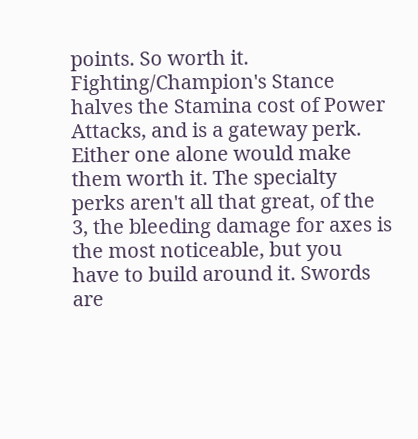points. So worth it. Fighting/Champion's Stance halves the Stamina cost of Power Attacks, and is a gateway perk. Either one alone would make them worth it. The specialty perks aren't all that great, of the 3, the bleeding damage for axes is the most noticeable, but you have to build around it. Swords are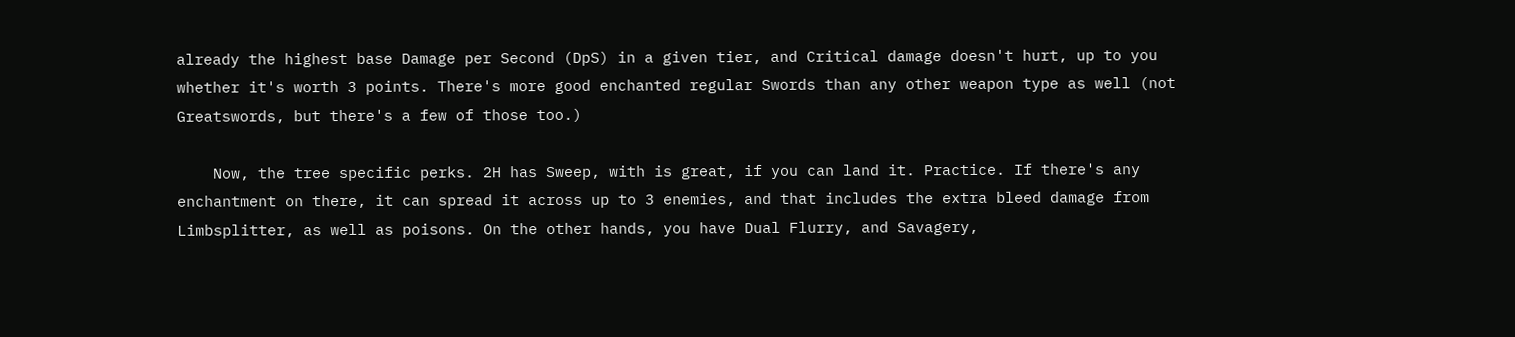already the highest base Damage per Second (DpS) in a given tier, and Critical damage doesn't hurt, up to you whether it's worth 3 points. There's more good enchanted regular Swords than any other weapon type as well (not Greatswords, but there's a few of those too.)

    Now, the tree specific perks. 2H has Sweep, with is great, if you can land it. Practice. If there's any enchantment on there, it can spread it across up to 3 enemies, and that includes the extra bleed damage from Limbsplitter, as well as poisons. On the other hands, you have Dual Flurry, and Savagery,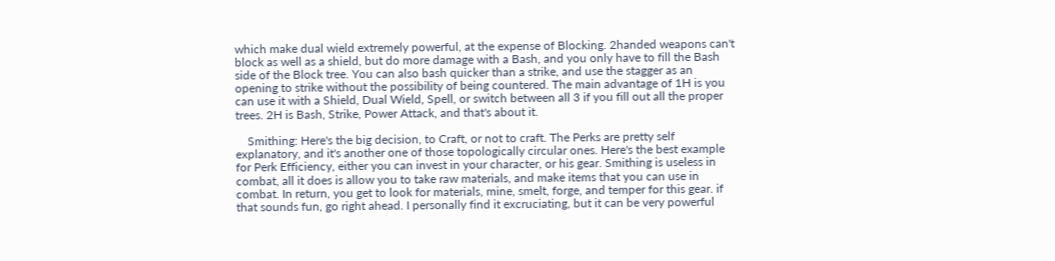which make dual wield extremely powerful, at the expense of Blocking. 2handed weapons can't block as well as a shield, but do more damage with a Bash, and you only have to fill the Bash side of the Block tree. You can also bash quicker than a strike, and use the stagger as an opening to strike without the possibility of being countered. The main advantage of 1H is you can use it with a Shield, Dual Wield, Spell, or switch between all 3 if you fill out all the proper trees. 2H is Bash, Strike, Power Attack, and that's about it.

    Smithing: Here's the big decision, to Craft, or not to craft. The Perks are pretty self explanatory, and it's another one of those topologically circular ones. Here's the best example for Perk Efficiency, either you can invest in your character, or his gear. Smithing is useless in combat, all it does is allow you to take raw materials, and make items that you can use in combat. In return, you get to look for materials, mine, smelt, forge, and temper for this gear. if that sounds fun, go right ahead. I personally find it excruciating, but it can be very powerful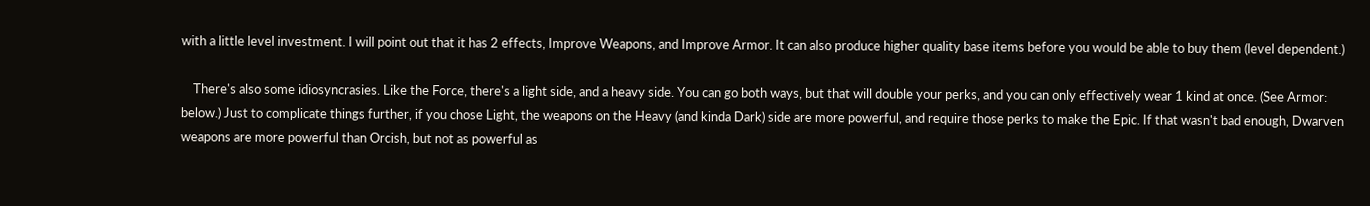with a little level investment. I will point out that it has 2 effects, Improve Weapons, and Improve Armor. It can also produce higher quality base items before you would be able to buy them (level dependent.)

    There's also some idiosyncrasies. Like the Force, there's a light side, and a heavy side. You can go both ways, but that will double your perks, and you can only effectively wear 1 kind at once. (See Armor: below.) Just to complicate things further, if you chose Light, the weapons on the Heavy (and kinda Dark) side are more powerful, and require those perks to make the Epic. If that wasn't bad enough, Dwarven weapons are more powerful than Orcish, but not as powerful as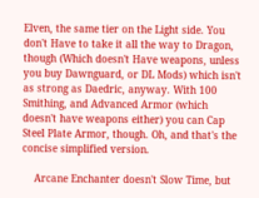Elven, the same tier on the Light side. You don't Have to take it all the way to Dragon, though (Which doesn't Have weapons, unless you buy Dawnguard, or DL Mods) which isn't as strong as Daedric, anyway. With 100 Smithing, and Advanced Armor (which doesn't have weapons either) you can Cap Steel Plate Armor, though. Oh, and that's the concise simplified version.

    Arcane Enchanter doesn't Slow Time, but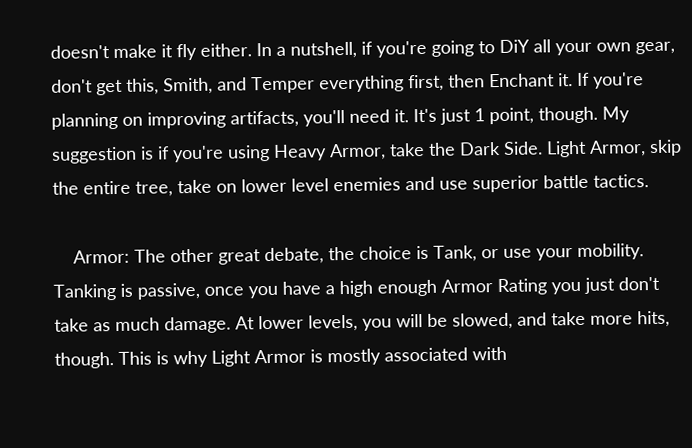doesn't make it fly either. In a nutshell, if you're going to DiY all your own gear, don't get this, Smith, and Temper everything first, then Enchant it. If you're planning on improving artifacts, you'll need it. It's just 1 point, though. My suggestion is if you're using Heavy Armor, take the Dark Side. Light Armor, skip the entire tree, take on lower level enemies and use superior battle tactics.

    Armor: The other great debate, the choice is Tank, or use your mobility. Tanking is passive, once you have a high enough Armor Rating you just don't take as much damage. At lower levels, you will be slowed, and take more hits, though. This is why Light Armor is mostly associated with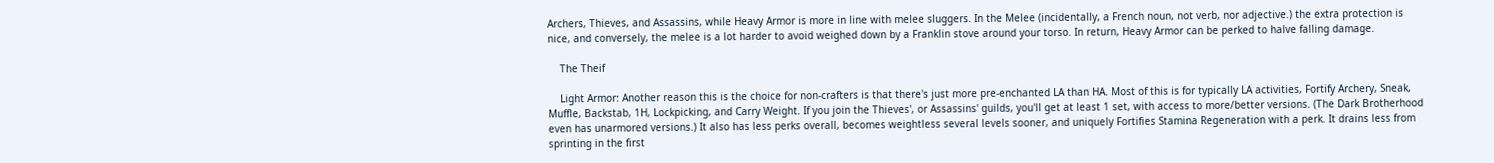Archers, Thieves, and Assassins, while Heavy Armor is more in line with melee sluggers. In the Melee (incidentally, a French noun, not verb, nor adjective.) the extra protection is nice, and conversely, the melee is a lot harder to avoid weighed down by a Franklin stove around your torso. In return, Heavy Armor can be perked to halve falling damage.

    The Theif

    Light Armor: Another reason this is the choice for non-crafters is that there's just more pre-enchanted LA than HA. Most of this is for typically LA activities, Fortify Archery, Sneak, Muffle, Backstab, 1H, Lockpicking, and Carry Weight. If you join the Thieves', or Assassins' guilds, you'll get at least 1 set, with access to more/better versions. (The Dark Brotherhood even has unarmored versions.) It also has less perks overall, becomes weightless several levels sooner, and uniquely Fortifies Stamina Regeneration with a perk. It drains less from sprinting in the first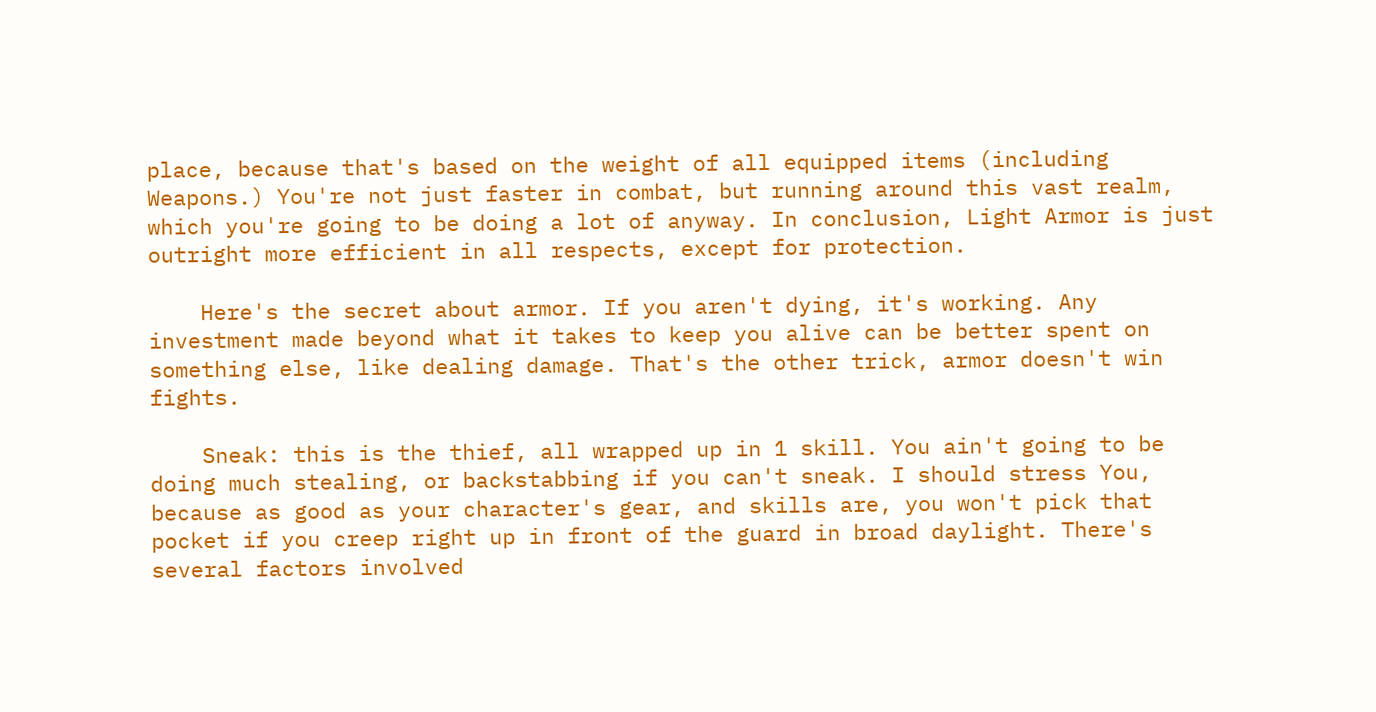place, because that's based on the weight of all equipped items (including Weapons.) You're not just faster in combat, but running around this vast realm, which you're going to be doing a lot of anyway. In conclusion, Light Armor is just outright more efficient in all respects, except for protection.

    Here's the secret about armor. If you aren't dying, it's working. Any investment made beyond what it takes to keep you alive can be better spent on something else, like dealing damage. That's the other trick, armor doesn't win fights.

    Sneak: this is the thief, all wrapped up in 1 skill. You ain't going to be doing much stealing, or backstabbing if you can't sneak. I should stress You, because as good as your character's gear, and skills are, you won't pick that pocket if you creep right up in front of the guard in broad daylight. There's several factors involved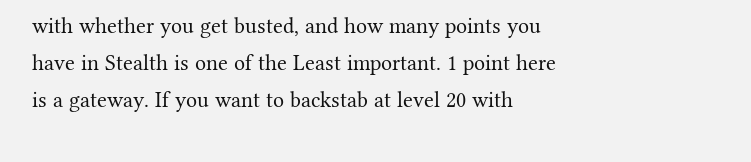with whether you get busted, and how many points you have in Stealth is one of the Least important. 1 point here is a gateway. If you want to backstab at level 20 with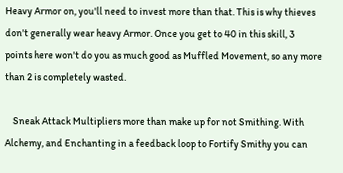Heavy Armor on, you'll need to invest more than that. This is why thieves don't generally wear heavy Armor. Once you get to 40 in this skill, 3 points here won't do you as much good as Muffled Movement, so any more than 2 is completely wasted.

    Sneak Attack Multipliers more than make up for not Smithing. With Alchemy, and Enchanting in a feedback loop to Fortify Smithy you can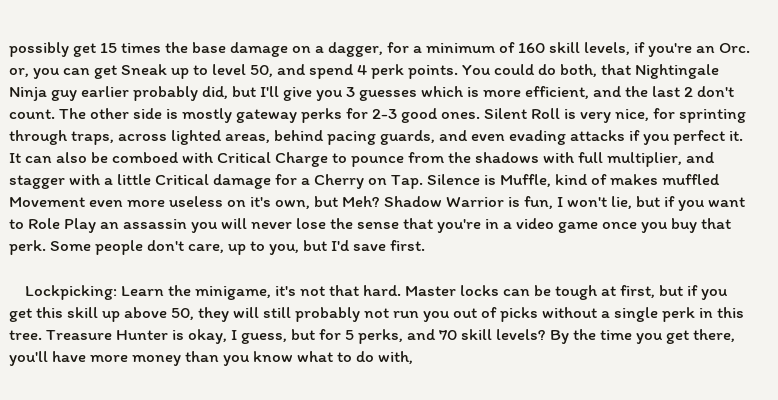possibly get 15 times the base damage on a dagger, for a minimum of 160 skill levels, if you're an Orc. or, you can get Sneak up to level 50, and spend 4 perk points. You could do both, that Nightingale Ninja guy earlier probably did, but I'll give you 3 guesses which is more efficient, and the last 2 don't count. The other side is mostly gateway perks for 2-3 good ones. Silent Roll is very nice, for sprinting through traps, across lighted areas, behind pacing guards, and even evading attacks if you perfect it. It can also be comboed with Critical Charge to pounce from the shadows with full multiplier, and stagger with a little Critical damage for a Cherry on Tap. Silence is Muffle, kind of makes muffled Movement even more useless on it's own, but Meh? Shadow Warrior is fun, I won't lie, but if you want to Role Play an assassin you will never lose the sense that you're in a video game once you buy that perk. Some people don't care, up to you, but I'd save first.

    Lockpicking: Learn the minigame, it's not that hard. Master locks can be tough at first, but if you get this skill up above 50, they will still probably not run you out of picks without a single perk in this tree. Treasure Hunter is okay, I guess, but for 5 perks, and 70 skill levels? By the time you get there, you'll have more money than you know what to do with,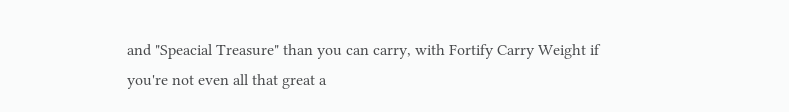and "Speacial Treasure" than you can carry, with Fortify Carry Weight if you're not even all that great a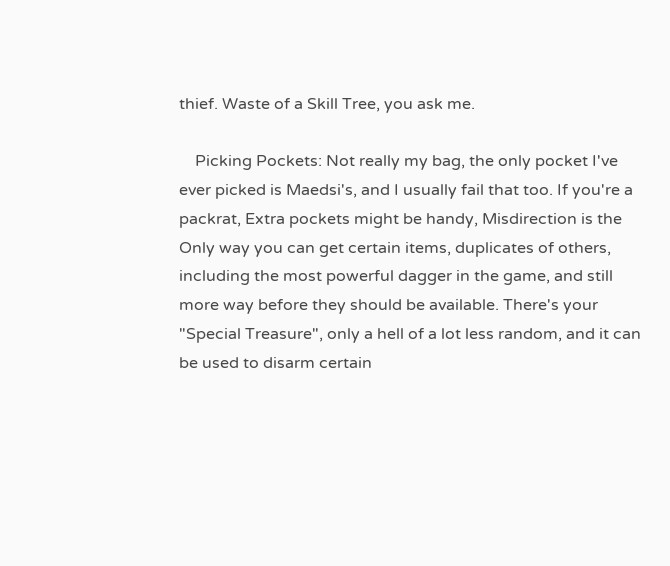thief. Waste of a Skill Tree, you ask me.

    Picking Pockets: Not really my bag, the only pocket I've ever picked is Maedsi's, and I usually fail that too. If you're a packrat, Extra pockets might be handy, Misdirection is the Only way you can get certain items, duplicates of others, including the most powerful dagger in the game, and still more way before they should be available. There's your "Special Treasure", only a hell of a lot less random, and it can be used to disarm certain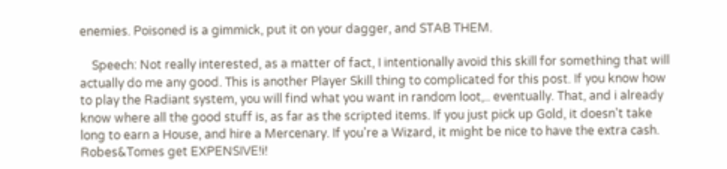enemies. Poisoned is a gimmick, put it on your dagger, and STAB THEM.

    Speech: Not really interested, as a matter of fact, I intentionally avoid this skill for something that will actually do me any good. This is another Player Skill thing to complicated for this post. If you know how to play the Radiant system, you will find what you want in random loot,.. eventually. That, and i already know where all the good stuff is, as far as the scripted items. If you just pick up Gold, it doesn't take long to earn a House, and hire a Mercenary. If you're a Wizard, it might be nice to have the extra cash. Robes&Tomes get EXPENSIVE!i!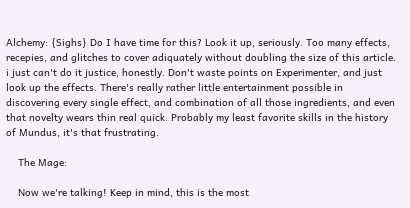Alchemy: {Sighs} Do I have time for this? Look it up, seriously. Too many effects, recepies, and glitches to cover adiquately without doubling the size of this article. i just can't do it justice, honestly. Don't waste points on Experimenter, and just look up the effects. There's really rather little entertainment possible in discovering every single effect, and combination of all those ingredients, and even that novelty wears thin real quick. Probably my least favorite skills in the history of Mundus, it's that frustrating.

    The Mage:

    Now we're talking! Keep in mind, this is the most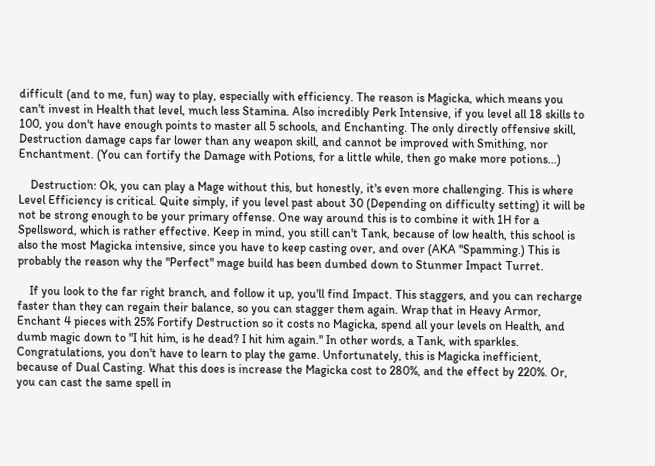difficult (and to me, fun) way to play, especially with efficiency. The reason is Magicka, which means you can't invest in Health that level, much less Stamina. Also incredibly Perk Intensive, if you level all 18 skills to 100, you don't have enough points to master all 5 schools, and Enchanting. The only directly offensive skill, Destruction damage caps far lower than any weapon skill, and cannot be improved with Smithing, nor Enchantment. (You can fortify the Damage with Potions, for a little while, then go make more potions...)

    Destruction: Ok, you can play a Mage without this, but honestly, it's even more challenging. This is where Level Efficiency is critical. Quite simply, if you level past about 30 (Depending on difficulty setting) it will be not be strong enough to be your primary offense. One way around this is to combine it with 1H for a Spellsword, which is rather effective. Keep in mind, you still can't Tank, because of low health, this school is also the most Magicka intensive, since you have to keep casting over, and over (AKA "Spamming.) This is probably the reason why the "Perfect" mage build has been dumbed down to Stunmer Impact Turret.

    If you look to the far right branch, and follow it up, you'll find Impact. This staggers, and you can recharge faster than they can regain their balance, so you can stagger them again. Wrap that in Heavy Armor, Enchant 4 pieces with 25% Fortify Destruction so it costs no Magicka, spend all your levels on Health, and dumb magic down to "I hit him, is he dead? I hit him again." In other words, a Tank, with sparkles. Congratulations, you don't have to learn to play the game. Unfortunately, this is Magicka inefficient, because of Dual Casting. What this does is increase the Magicka cost to 280%, and the effect by 220%. Or, you can cast the same spell in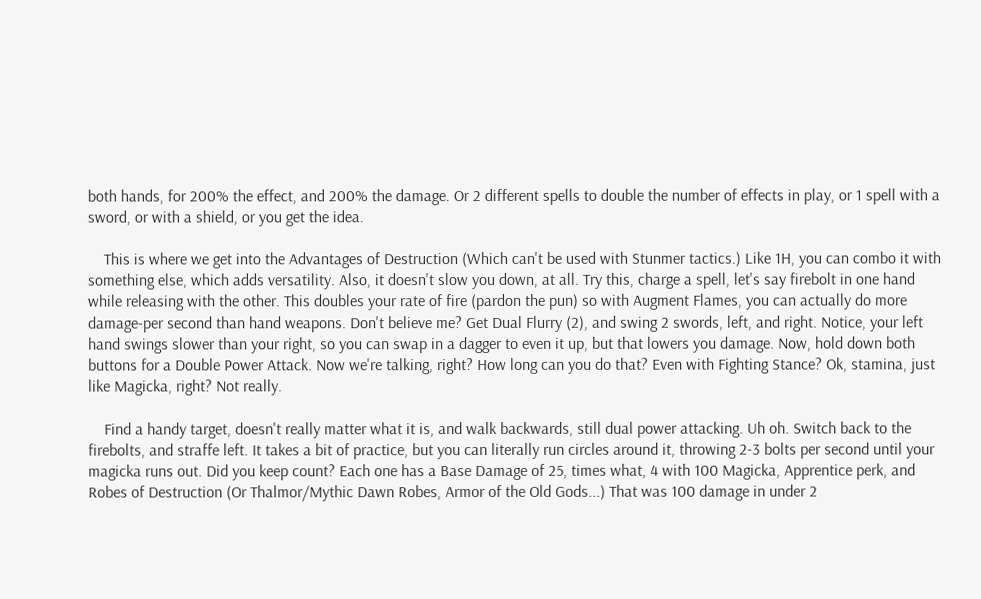both hands, for 200% the effect, and 200% the damage. Or 2 different spells to double the number of effects in play, or 1 spell with a sword, or with a shield, or you get the idea.

    This is where we get into the Advantages of Destruction (Which can't be used with Stunmer tactics.) Like 1H, you can combo it with something else, which adds versatility. Also, it doesn't slow you down, at all. Try this, charge a spell, let's say firebolt in one hand while releasing with the other. This doubles your rate of fire (pardon the pun) so with Augment Flames, you can actually do more damage-per second than hand weapons. Don't believe me? Get Dual Flurry (2), and swing 2 swords, left, and right. Notice, your left hand swings slower than your right, so you can swap in a dagger to even it up, but that lowers you damage. Now, hold down both buttons for a Double Power Attack. Now we're talking, right? How long can you do that? Even with Fighting Stance? Ok, stamina, just like Magicka, right? Not really.

    Find a handy target, doesn't really matter what it is, and walk backwards, still dual power attacking. Uh oh. Switch back to the firebolts, and straffe left. It takes a bit of practice, but you can literally run circles around it, throwing 2-3 bolts per second until your magicka runs out. Did you keep count? Each one has a Base Damage of 25, times what, 4 with 100 Magicka, Apprentice perk, and Robes of Destruction (Or Thalmor/Mythic Dawn Robes, Armor of the Old Gods...) That was 100 damage in under 2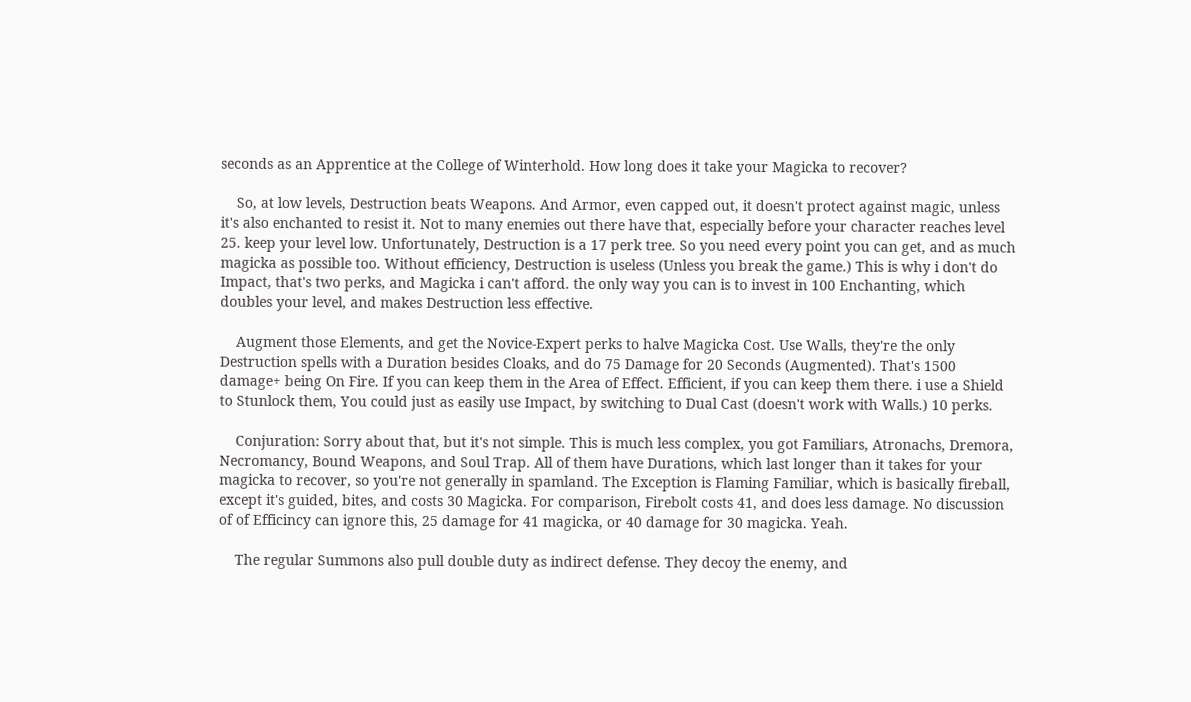seconds as an Apprentice at the College of Winterhold. How long does it take your Magicka to recover?

    So, at low levels, Destruction beats Weapons. And Armor, even capped out, it doesn't protect against magic, unless it's also enchanted to resist it. Not to many enemies out there have that, especially before your character reaches level 25. keep your level low. Unfortunately, Destruction is a 17 perk tree. So you need every point you can get, and as much magicka as possible too. Without efficiency, Destruction is useless (Unless you break the game.) This is why i don't do Impact, that's two perks, and Magicka i can't afford. the only way you can is to invest in 100 Enchanting, which doubles your level, and makes Destruction less effective.

    Augment those Elements, and get the Novice-Expert perks to halve Magicka Cost. Use Walls, they're the only Destruction spells with a Duration besides Cloaks, and do 75 Damage for 20 Seconds (Augmented). That's 1500 damage+ being On Fire. If you can keep them in the Area of Effect. Efficient, if you can keep them there. i use a Shield to Stunlock them, You could just as easily use Impact, by switching to Dual Cast (doesn't work with Walls.) 10 perks.

    Conjuration: Sorry about that, but it's not simple. This is much less complex, you got Familiars, Atronachs, Dremora, Necromancy, Bound Weapons, and Soul Trap. All of them have Durations, which last longer than it takes for your magicka to recover, so you're not generally in spamland. The Exception is Flaming Familiar, which is basically fireball, except it's guided, bites, and costs 30 Magicka. For comparison, Firebolt costs 41, and does less damage. No discussion of of Efficincy can ignore this, 25 damage for 41 magicka, or 40 damage for 30 magicka. Yeah.

    The regular Summons also pull double duty as indirect defense. They decoy the enemy, and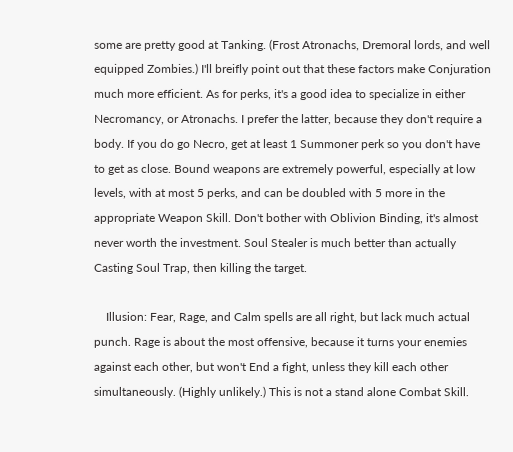some are pretty good at Tanking. (Frost Atronachs, Dremoral lords, and well equipped Zombies.) I'll breifly point out that these factors make Conjuration much more efficient. As for perks, it's a good idea to specialize in either Necromancy, or Atronachs. I prefer the latter, because they don't require a body. If you do go Necro, get at least 1 Summoner perk so you don't have to get as close. Bound weapons are extremely powerful, especially at low levels, with at most 5 perks, and can be doubled with 5 more in the appropriate Weapon Skill. Don't bother with Oblivion Binding, it's almost never worth the investment. Soul Stealer is much better than actually Casting Soul Trap, then killing the target.

    Illusion: Fear, Rage, and Calm spells are all right, but lack much actual punch. Rage is about the most offensive, because it turns your enemies against each other, but won't End a fight, unless they kill each other simultaneously. (Highly unlikely.) This is not a stand alone Combat Skill.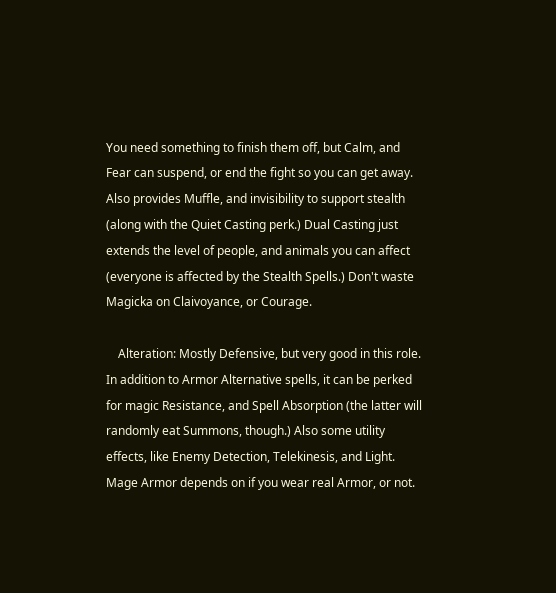You need something to finish them off, but Calm, and Fear can suspend, or end the fight so you can get away. Also provides Muffle, and invisibility to support stealth (along with the Quiet Casting perk.) Dual Casting just extends the level of people, and animals you can affect (everyone is affected by the Stealth Spells.) Don't waste Magicka on Claivoyance, or Courage.

    Alteration: Mostly Defensive, but very good in this role. In addition to Armor Alternative spells, it can be perked for magic Resistance, and Spell Absorption (the latter will randomly eat Summons, though.) Also some utility effects, like Enemy Detection, Telekinesis, and Light. Mage Armor depends on if you wear real Armor, or not.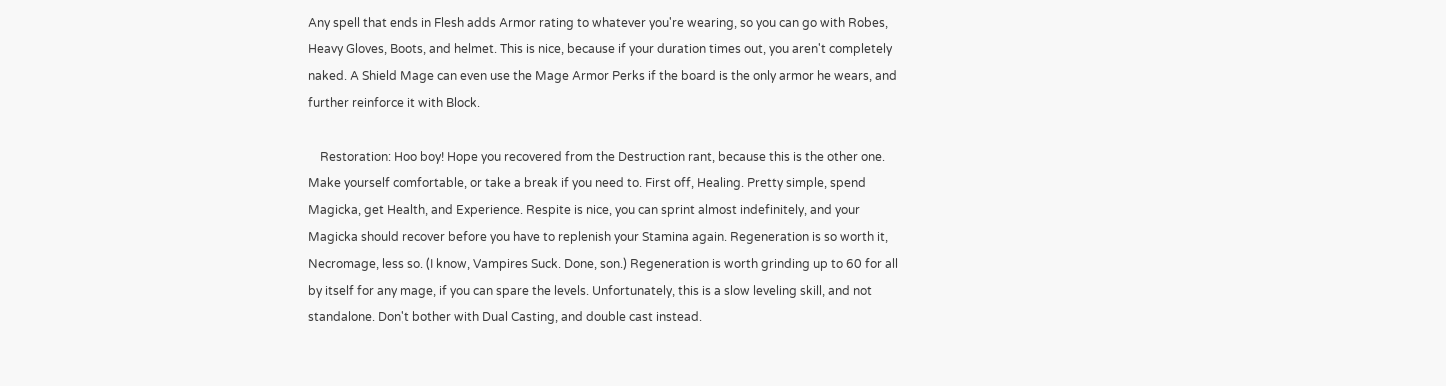Any spell that ends in Flesh adds Armor rating to whatever you're wearing, so you can go with Robes, Heavy Gloves, Boots, and helmet. This is nice, because if your duration times out, you aren't completely naked. A Shield Mage can even use the Mage Armor Perks if the board is the only armor he wears, and further reinforce it with Block.

    Restoration: Hoo boy! Hope you recovered from the Destruction rant, because this is the other one. Make yourself comfortable, or take a break if you need to. First off, Healing. Pretty simple, spend Magicka, get Health, and Experience. Respite is nice, you can sprint almost indefinitely, and your Magicka should recover before you have to replenish your Stamina again. Regeneration is so worth it, Necromage, less so. (I know, Vampires Suck. Done, son.) Regeneration is worth grinding up to 60 for all by itself for any mage, if you can spare the levels. Unfortunately, this is a slow leveling skill, and not standalone. Don't bother with Dual Casting, and double cast instead.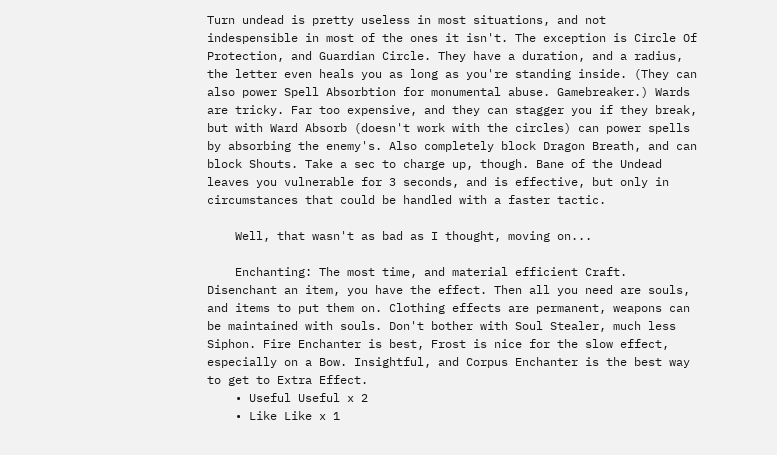Turn undead is pretty useless in most situations, and not indespensible in most of the ones it isn't. The exception is Circle Of Protection, and Guardian Circle. They have a duration, and a radius, the letter even heals you as long as you're standing inside. (They can also power Spell Absorbtion for monumental abuse. Gamebreaker.) Wards are tricky. Far too expensive, and they can stagger you if they break, but with Ward Absorb (doesn't work with the circles) can power spells by absorbing the enemy's. Also completely block Dragon Breath, and can block Shouts. Take a sec to charge up, though. Bane of the Undead leaves you vulnerable for 3 seconds, and is effective, but only in circumstances that could be handled with a faster tactic.

    Well, that wasn't as bad as I thought, moving on...

    Enchanting: The most time, and material efficient Craft. Disenchant an item, you have the effect. Then all you need are souls, and items to put them on. Clothing effects are permanent, weapons can be maintained with souls. Don't bother with Soul Stealer, much less Siphon. Fire Enchanter is best, Frost is nice for the slow effect, especially on a Bow. Insightful, and Corpus Enchanter is the best way to get to Extra Effect.
    • Useful Useful x 2
    • Like Like x 1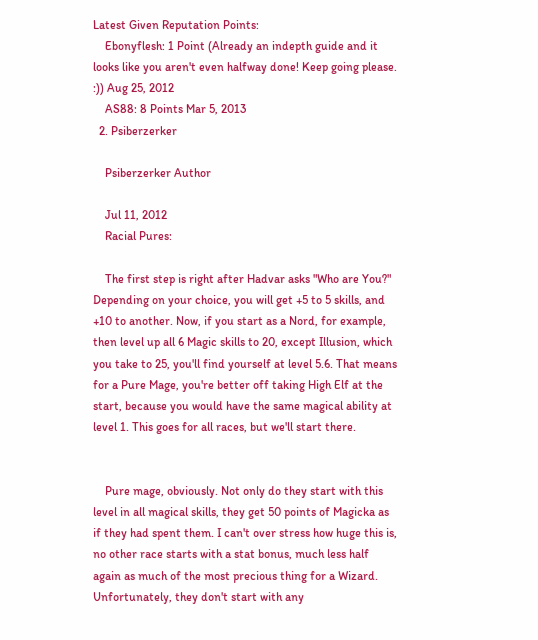Latest Given Reputation Points:
    Ebonyflesh: 1 Point (Already an indepth guide and it looks like you aren't even halfway done! Keep going please. :)) Aug 25, 2012
    AS88: 8 Points Mar 5, 2013
  2. Psiberzerker

    Psiberzerker Author

    Jul 11, 2012
    Racial Pures:

    The first step is right after Hadvar asks "Who are You?" Depending on your choice, you will get +5 to 5 skills, and +10 to another. Now, if you start as a Nord, for example, then level up all 6 Magic skills to 20, except Illusion, which you take to 25, you'll find yourself at level 5.6. That means for a Pure Mage, you're better off taking High Elf at the start, because you would have the same magical ability at level 1. This goes for all races, but we'll start there.


    Pure mage, obviously. Not only do they start with this level in all magical skills, they get 50 points of Magicka as if they had spent them. I can't over stress how huge this is, no other race starts with a stat bonus, much less half again as much of the most precious thing for a Wizard. Unfortunately, they don't start with any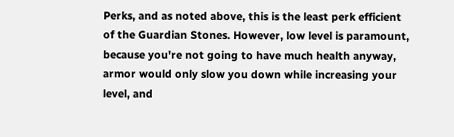Perks, and as noted above, this is the least perk efficient of the Guardian Stones. However, low level is paramount, because you're not going to have much health anyway, armor would only slow you down while increasing your level, and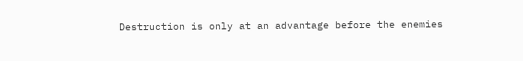Destruction is only at an advantage before the enemies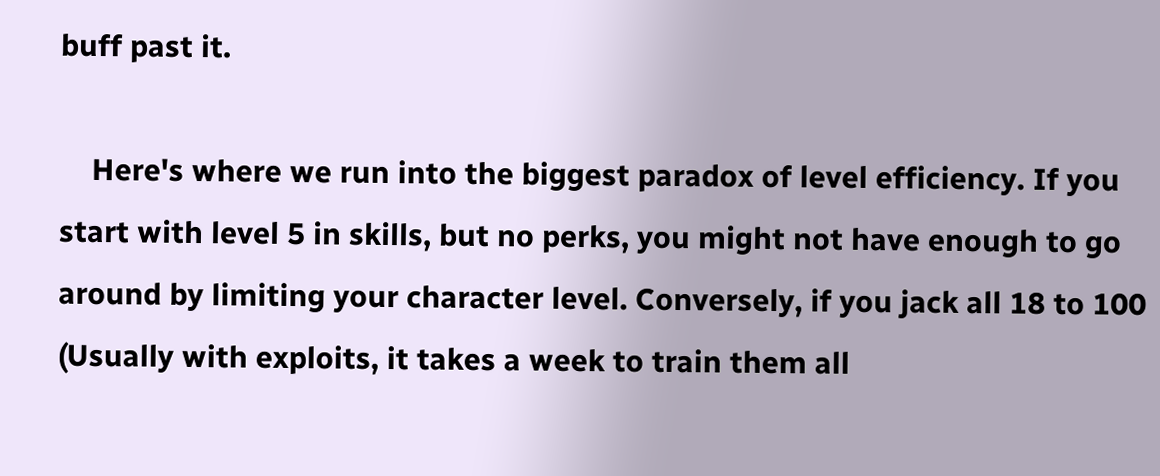buff past it.

    Here's where we run into the biggest paradox of level efficiency. If you start with level 5 in skills, but no perks, you might not have enough to go around by limiting your character level. Conversely, if you jack all 18 to 100 (Usually with exploits, it takes a week to train them all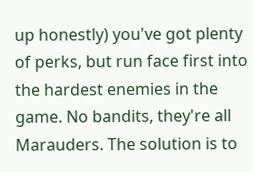up honestly) you've got plenty of perks, but run face first into the hardest enemies in the game. No bandits, they're all Marauders. The solution is to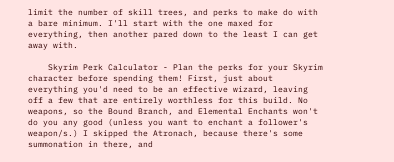limit the number of skill trees, and perks to make do with a bare minimum. I'll start with the one maxed for everything, then another pared down to the least I can get away with.

    Skyrim Perk Calculator - Plan the perks for your Skyrim character before spending them! First, just about everything you'd need to be an effective wizard, leaving off a few that are entirely worthless for this build. No weapons, so the Bound Branch, and Elemental Enchants won't do you any good (unless you want to enchant a follower's weapon/s.) I skipped the Atronach, because there's some summonation in there, and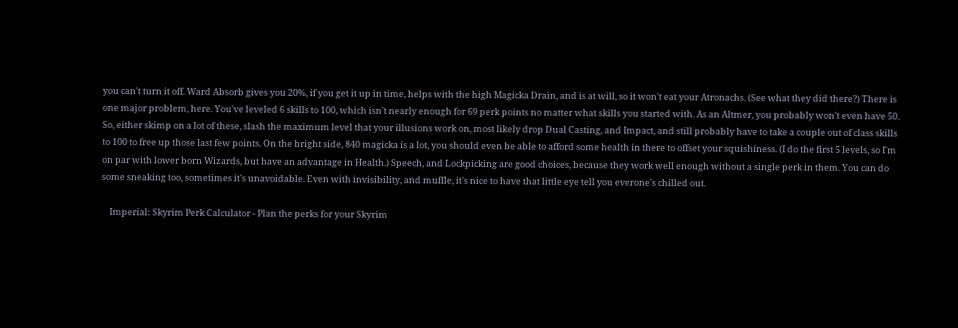you can't turn it off. Ward Absorb gives you 20%, if you get it up in time, helps with the high Magicka Drain, and is at will, so it won't eat your Atronachs. (See what they did there?) There is one major problem, here. You've leveled 6 skills to 100, which isn't nearly enough for 69 perk points no matter what skills you started with. As an Altmer, you probably won't even have 50. So, either skimp on a lot of these, slash the maximum level that your illusions work on, most likely drop Dual Casting, and Impact, and still probably have to take a couple out of class skills to 100 to free up those last few points. On the bright side, 840 magicka is a lot, you should even be able to afford some health in there to offset your squishiness. (I do the first 5 levels, so I'm on par with lower born Wizards, but have an advantage in Health.) Speech, and Lockpicking are good choices, because they work well enough without a single perk in them. You can do some sneaking too, sometimes it's unavoidable. Even with invisibility, and muffle, it's nice to have that little eye tell you everone's chilled out.

    Imperial: Skyrim Perk Calculator - Plan the perks for your Skyrim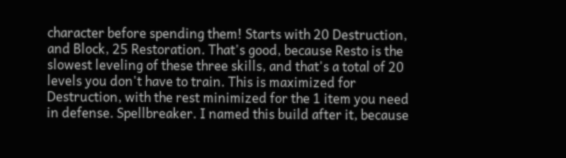character before spending them! Starts with 20 Destruction, and Block, 25 Restoration. That's good, because Resto is the slowest leveling of these three skills, and that's a total of 20 levels you don't have to train. This is maximized for Destruction, with the rest minimized for the 1 item you need in defense. Spellbreaker. I named this build after it, because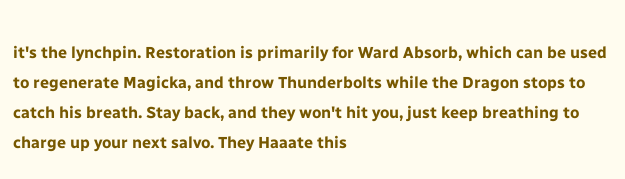it's the lynchpin. Restoration is primarily for Ward Absorb, which can be used to regenerate Magicka, and throw Thunderbolts while the Dragon stops to catch his breath. Stay back, and they won't hit you, just keep breathing to charge up your next salvo. They Haaate this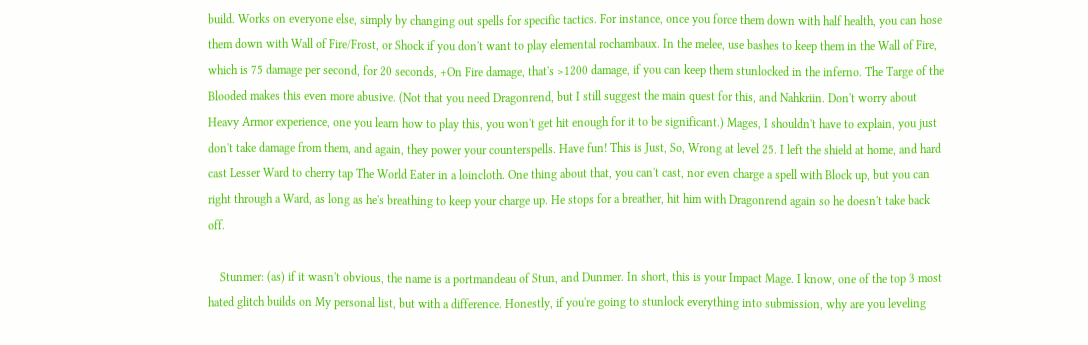build. Works on everyone else, simply by changing out spells for specific tactics. For instance, once you force them down with half health, you can hose them down with Wall of Fire/Frost, or Shock if you don't want to play elemental rochambaux. In the melee, use bashes to keep them in the Wall of Fire, which is 75 damage per second, for 20 seconds, +On Fire damage, that's >1200 damage, if you can keep them stunlocked in the inferno. The Targe of the Blooded makes this even more abusive. (Not that you need Dragonrend, but I still suggest the main quest for this, and Nahkriin. Don't worry about Heavy Armor experience, one you learn how to play this, you won't get hit enough for it to be significant.) Mages, I shouldn't have to explain, you just don't take damage from them, and again, they power your counterspells. Have fun! This is Just, So, Wrong at level 25. I left the shield at home, and hard cast Lesser Ward to cherry tap The World Eater in a loincloth. One thing about that, you can't cast, nor even charge a spell with Block up, but you can right through a Ward, as long as he's breathing to keep your charge up. He stops for a breather, hit him with Dragonrend again so he doesn't take back off.

    Stunmer: (as) if it wasn't obvious, the name is a portmandeau of Stun, and Dunmer. In short, this is your Impact Mage. I know, one of the top 3 most hated glitch builds on My personal list, but with a difference. Honestly, if you're going to stunlock everything into submission, why are you leveling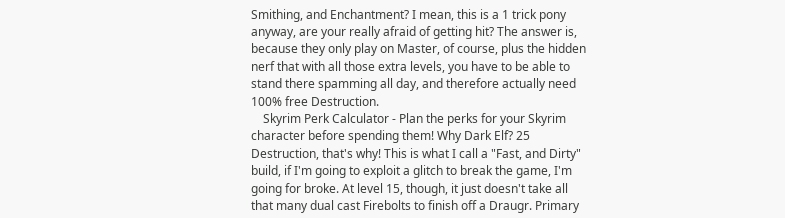Smithing, and Enchantment? I mean, this is a 1 trick pony anyway, are your really afraid of getting hit? The answer is, because they only play on Master, of course, plus the hidden nerf that with all those extra levels, you have to be able to stand there spamming all day, and therefore actually need 100% free Destruction.
    Skyrim Perk Calculator - Plan the perks for your Skyrim character before spending them! Why Dark Elf? 25 Destruction, that's why! This is what I call a "Fast, and Dirty" build, if I'm going to exploit a glitch to break the game, I'm going for broke. At level 15, though, it just doesn't take all that many dual cast Firebolts to finish off a Draugr. Primary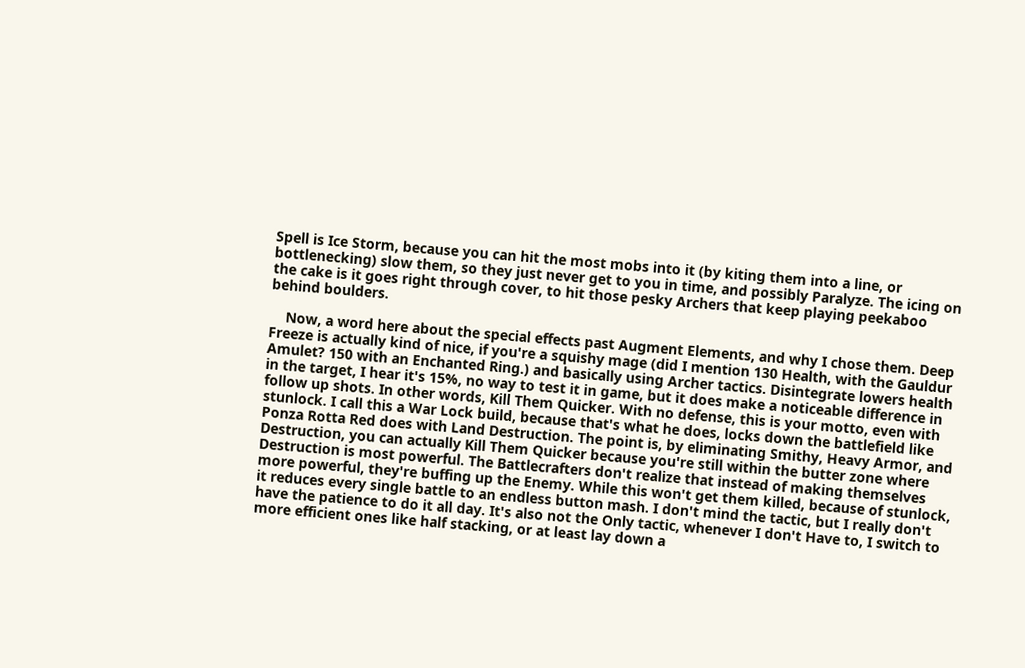Spell is Ice Storm, because you can hit the most mobs into it (by kiting them into a line, or bottlenecking) slow them, so they just never get to you in time, and possibly Paralyze. The icing on the cake is it goes right through cover, to hit those pesky Archers that keep playing peekaboo behind boulders.

    Now, a word here about the special effects past Augment Elements, and why I chose them. Deep Freeze is actually kind of nice, if you're a squishy mage (did I mention 130 Health, with the Gauldur Amulet? 150 with an Enchanted Ring.) and basically using Archer tactics. Disintegrate lowers health in the target, I hear it's 15%, no way to test it in game, but it does make a noticeable difference in follow up shots. In other words, Kill Them Quicker. With no defense, this is your motto, even with stunlock. I call this a War Lock build, because that's what he does, locks down the battlefield like Ponza Rotta Red does with Land Destruction. The point is, by eliminating Smithy, Heavy Armor, and Destruction, you can actually Kill Them Quicker because you're still within the butter zone where Destruction is most powerful. The Battlecrafters don't realize that instead of making themselves more powerful, they're buffing up the Enemy. While this won't get them killed, because of stunlock, it reduces every single battle to an endless button mash. I don't mind the tactic, but I really don't have the patience to do it all day. It's also not the Only tactic, whenever I don't Have to, I switch to more efficient ones like half stacking, or at least lay down a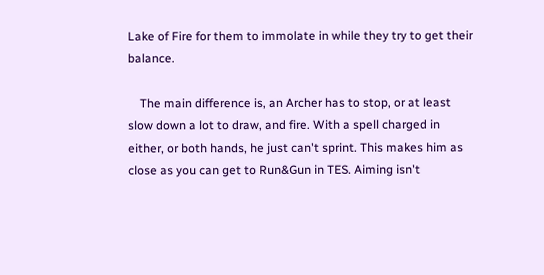Lake of Fire for them to immolate in while they try to get their balance.

    The main difference is, an Archer has to stop, or at least slow down a lot to draw, and fire. With a spell charged in either, or both hands, he just can't sprint. This makes him as close as you can get to Run&Gun in TES. Aiming isn't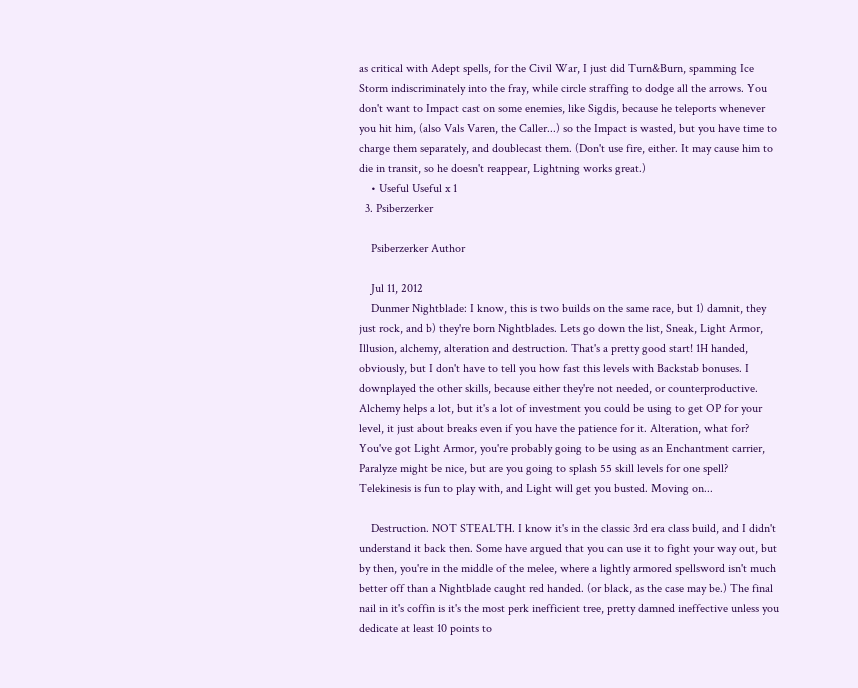as critical with Adept spells, for the Civil War, I just did Turn&Burn, spamming Ice Storm indiscriminately into the fray, while circle straffing to dodge all the arrows. You don't want to Impact cast on some enemies, like Sigdis, because he teleports whenever you hit him, (also Vals Varen, the Caller...) so the Impact is wasted, but you have time to charge them separately, and doublecast them. (Don't use fire, either. It may cause him to die in transit, so he doesn't reappear, Lightning works great.)
    • Useful Useful x 1
  3. Psiberzerker

    Psiberzerker Author

    Jul 11, 2012
    Dunmer Nightblade: I know, this is two builds on the same race, but 1) damnit, they just rock, and b) they're born Nightblades. Lets go down the list, Sneak, Light Armor, Illusion, alchemy, alteration and destruction. That's a pretty good start! 1H handed, obviously, but I don't have to tell you how fast this levels with Backstab bonuses. I downplayed the other skills, because either they're not needed, or counterproductive. Alchemy helps a lot, but it's a lot of investment you could be using to get OP for your level, it just about breaks even if you have the patience for it. Alteration, what for? You've got Light Armor, you're probably going to be using as an Enchantment carrier, Paralyze might be nice, but are you going to splash 55 skill levels for one spell? Telekinesis is fun to play with, and Light will get you busted. Moving on...

    Destruction. NOT STEALTH. I know it's in the classic 3rd era class build, and I didn't understand it back then. Some have argued that you can use it to fight your way out, but by then, you're in the middle of the melee, where a lightly armored spellsword isn't much better off than a Nightblade caught red handed. (or black, as the case may be.) The final nail in it's coffin is it's the most perk inefficient tree, pretty damned ineffective unless you dedicate at least 10 points to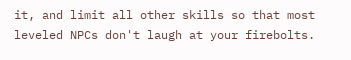it, and limit all other skills so that most leveled NPCs don't laugh at your firebolts.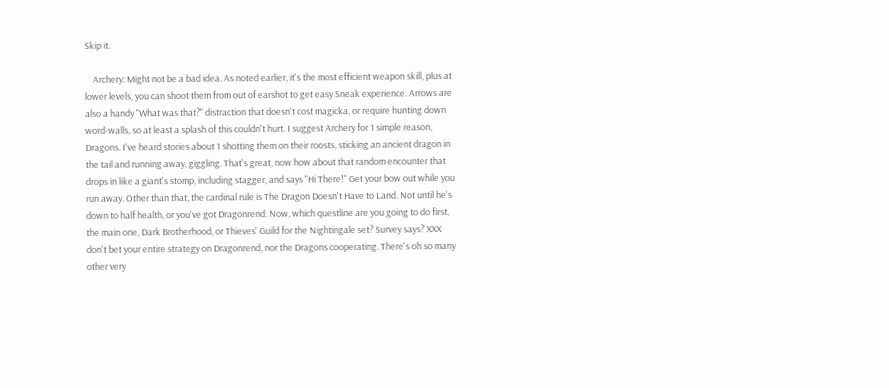Skip it.

    Archery: Might not be a bad idea. As noted earlier, it's the most efficient weapon skill, plus at lower levels, you can shoot them from out of earshot to get easy Sneak experience. Arrows are also a handy "What was that?" distraction that doesn't cost magicka, or require hunting down word-walls, so at least a splash of this couldn't hurt. I suggest Archery for 1 simple reason, Dragons. I've heard stories about 1 shotting them on their roosts, sticking an ancient dragon in the tail and running away, giggling. That's great, now how about that random encounter that drops in like a giant's stomp, including stagger, and says "Hi There!" Get your bow out while you run away. Other than that, the cardinal rule is The Dragon Doesn't Have to Land. Not until he's down to half health, or you've got Dragonrend. Now, which questline are you going to do first, the main one, Dark Brotherhood, or Thieves' Guild for the Nightingale set? Survey says? XXX don't bet your entire strategy on Dragonrend, nor the Dragons cooperating. There's oh so many other very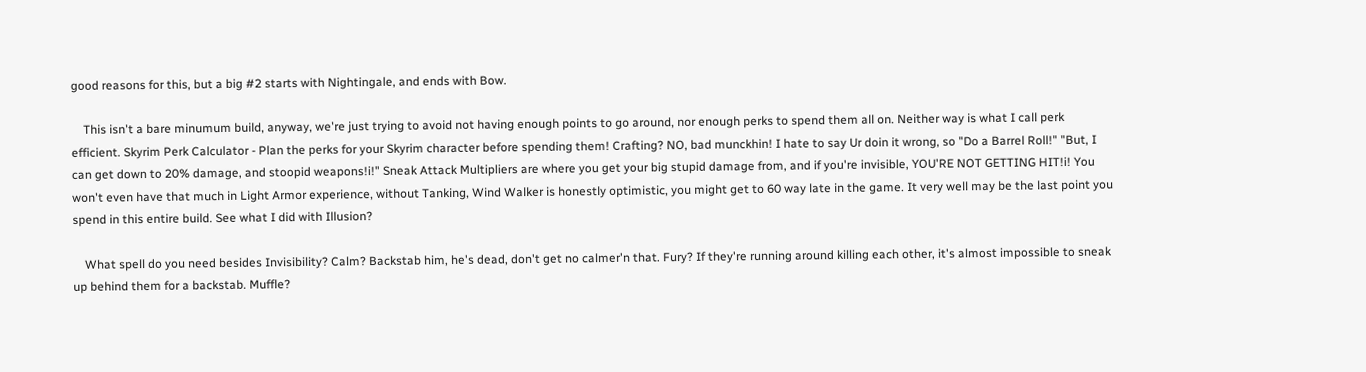good reasons for this, but a big #2 starts with Nightingale, and ends with Bow.

    This isn't a bare minumum build, anyway, we're just trying to avoid not having enough points to go around, nor enough perks to spend them all on. Neither way is what I call perk efficient. Skyrim Perk Calculator - Plan the perks for your Skyrim character before spending them! Crafting? NO, bad munckhin! I hate to say Ur doin it wrong, so "Do a Barrel Roll!" "But, I can get down to 20% damage, and stoopid weapons!i!" Sneak Attack Multipliers are where you get your big stupid damage from, and if you're invisible, YOU'RE NOT GETTING HIT!i! You won't even have that much in Light Armor experience, without Tanking, Wind Walker is honestly optimistic, you might get to 60 way late in the game. It very well may be the last point you spend in this entire build. See what I did with Illusion?

    What spell do you need besides Invisibility? Calm? Backstab him, he's dead, don't get no calmer'n that. Fury? If they're running around killing each other, it's almost impossible to sneak up behind them for a backstab. Muffle?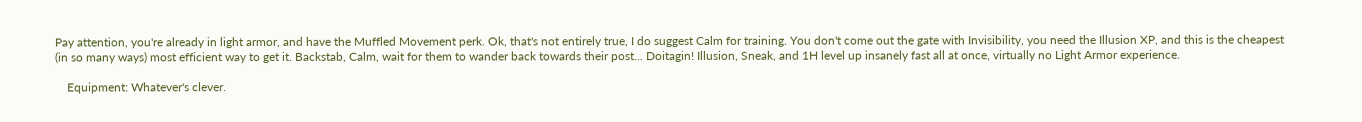Pay attention, you're already in light armor, and have the Muffled Movement perk. Ok, that's not entirely true, I do suggest Calm for training. You don't come out the gate with Invisibility, you need the Illusion XP, and this is the cheapest (in so many ways) most efficient way to get it. Backstab, Calm, wait for them to wander back towards their post... Doitagin! Illusion, Sneak, and 1H level up insanely fast all at once, virtually no Light Armor experience.

    Equipment: Whatever's clever.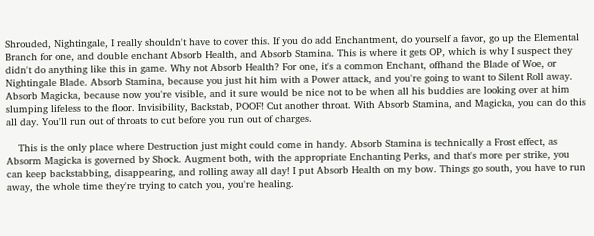Shrouded, Nightingale, I really shouldn't have to cover this. If you do add Enchantment, do yourself a favor, go up the Elemental Branch for one, and double enchant Absorb Health, and Absorb Stamina. This is where it gets OP, which is why I suspect they didn't do anything like this in game. Why not Absorb Health? For one, it's a common Enchant, offhand the Blade of Woe, or Nightingale Blade. Absorb Stamina, because you just hit him with a Power attack, and you're going to want to Silent Roll away. Absorb Magicka, because now you're visible, and it sure would be nice not to be when all his buddies are looking over at him slumping lifeless to the floor. Invisibility, Backstab, POOF! Cut another throat. With Absorb Stamina, and Magicka, you can do this all day. You'll run out of throats to cut before you run out of charges.

    This is the only place where Destruction just might could come in handy. Absorb Stamina is technically a Frost effect, as Absorm Magicka is governed by Shock. Augment both, with the appropriate Enchanting Perks, and that's more per strike, you can keep backstabbing, disappearing, and rolling away all day! I put Absorb Health on my bow. Things go south, you have to run away, the whole time they're trying to catch you, you're healing.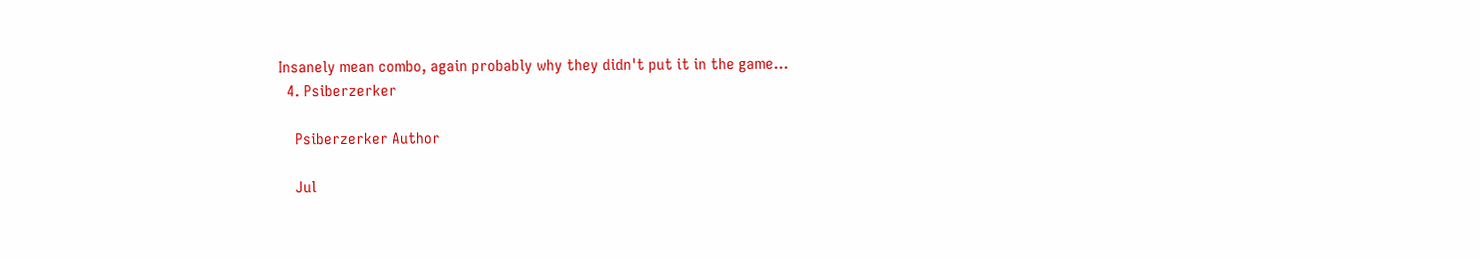Insanely mean combo, again probably why they didn't put it in the game...
  4. Psiberzerker

    Psiberzerker Author

    Jul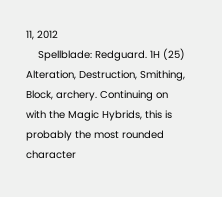11, 2012
    Spellblade: Redguard. 1H (25) Alteration, Destruction, Smithing, Block, archery. Continuing on with the Magic Hybrids, this is probably the most rounded character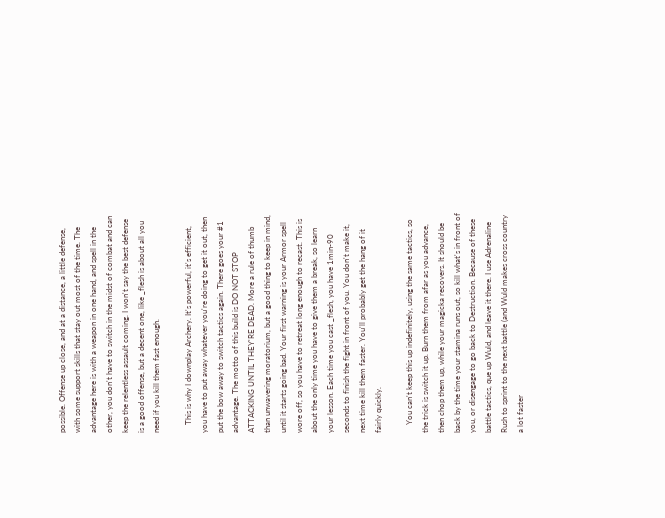possible. Offense up close, and at a distance, a little defense, with some support skills that stay out most of the time. The advantage here is with a weapon in one hand, and spell in the other, you don't have to switch in the midst of combat and can keep the relentless assault coming. I won't say the best defense is a good offense, but a decent one, like _flesh is about all you need if you kill them fast enough.

    This is why I downplay Archery. It's powerful, it's efficient, you have to put away whatever you're doing to get it out, then put the bow away to switch tactics again. There goes your #1 advantage. The motto of this build is DO NOT STOP ATTACKING UNTIL THEY'RE DEAD. More a rule of thumb than unwavering moratorium, but a good thing to keep in mind, until it starts going bad. Your first warning is your Armor spell wore off, so you have to retreat long enough to recast. This is about the only time you have to give them a break, so learn your lesson. Each time you cast _flesh, you have 1min-90 seconds to finish the fight in front of you. You don't make it, next time kill them faster. You'll probably get the hang of it fairly quickly.

    You can't keep this up indefinitely, using the same tactics, so the trick is switch it up. Burn them from afar as you advance, then chop them up, while your magicka recovers. It should be back by the time your stamina runs out, so kill what's in front of you, or disengage to go back to Destruction. Because of these battle tactics, que up Wuld, and leave it there. I use Adrenaline Rush to sprint to the next battle (and Wuld makes cross country a lot faster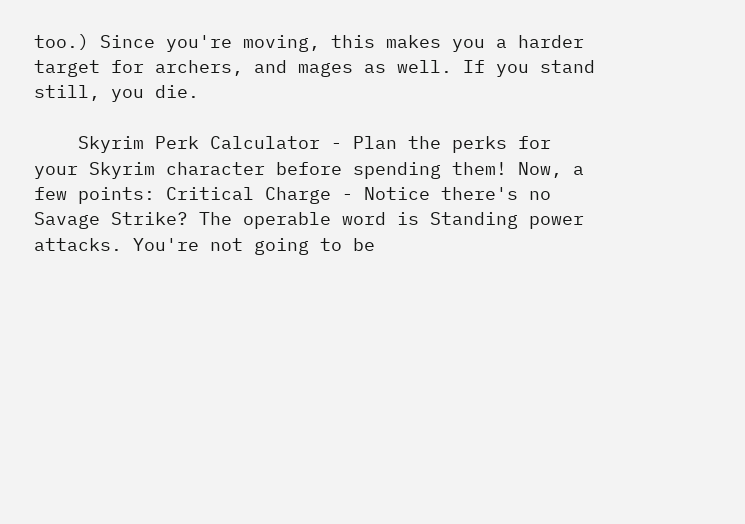too.) Since you're moving, this makes you a harder target for archers, and mages as well. If you stand still, you die.

    Skyrim Perk Calculator - Plan the perks for your Skyrim character before spending them! Now, a few points: Critical Charge - Notice there's no Savage Strike? The operable word is Standing power attacks. You're not going to be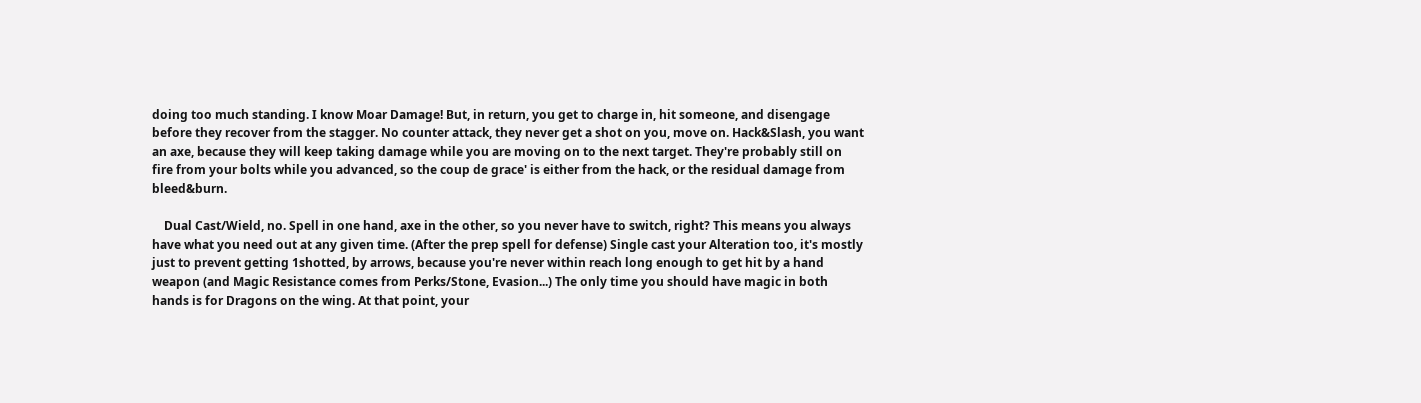doing too much standing. I know Moar Damage! But, in return, you get to charge in, hit someone, and disengage before they recover from the stagger. No counter attack, they never get a shot on you, move on. Hack&Slash, you want an axe, because they will keep taking damage while you are moving on to the next target. They're probably still on fire from your bolts while you advanced, so the coup de grace' is either from the hack, or the residual damage from bleed&burn.

    Dual Cast/Wield, no. Spell in one hand, axe in the other, so you never have to switch, right? This means you always have what you need out at any given time. (After the prep spell for defense) Single cast your Alteration too, it's mostly just to prevent getting 1shotted, by arrows, because you're never within reach long enough to get hit by a hand weapon (and Magic Resistance comes from Perks/Stone, Evasion...) The only time you should have magic in both hands is for Dragons on the wing. At that point, your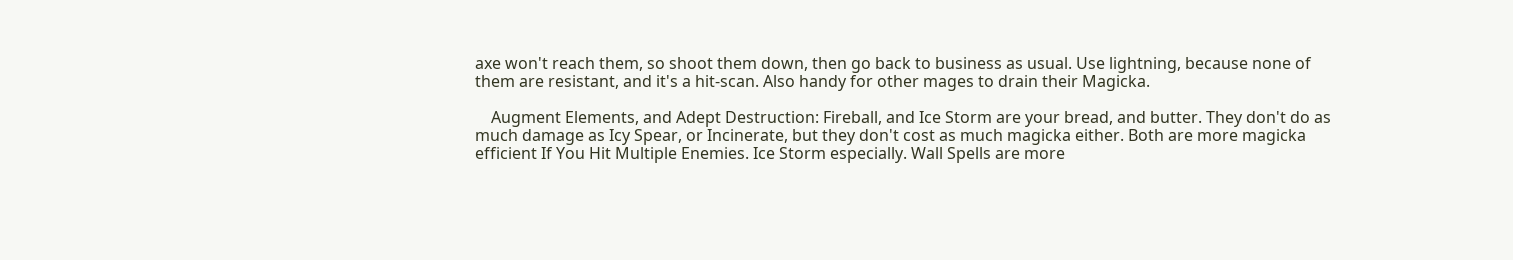axe won't reach them, so shoot them down, then go back to business as usual. Use lightning, because none of them are resistant, and it's a hit-scan. Also handy for other mages to drain their Magicka.

    Augment Elements, and Adept Destruction: Fireball, and Ice Storm are your bread, and butter. They don't do as much damage as Icy Spear, or Incinerate, but they don't cost as much magicka either. Both are more magicka efficient If You Hit Multiple Enemies. Ice Storm especially. Wall Spells are more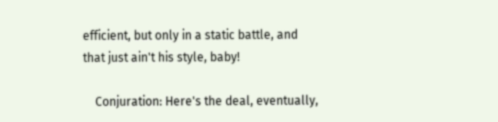efficient, but only in a static battle, and that just ain't his style, baby!

    Conjuration: Here's the deal, eventually,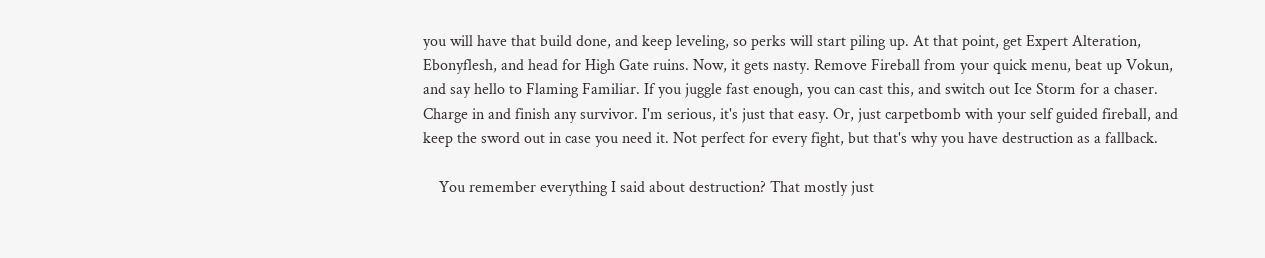you will have that build done, and keep leveling, so perks will start piling up. At that point, get Expert Alteration, Ebonyflesh, and head for High Gate ruins. Now, it gets nasty. Remove Fireball from your quick menu, beat up Vokun, and say hello to Flaming Familiar. If you juggle fast enough, you can cast this, and switch out Ice Storm for a chaser. Charge in and finish any survivor. I'm serious, it's just that easy. Or, just carpetbomb with your self guided fireball, and keep the sword out in case you need it. Not perfect for every fight, but that's why you have destruction as a fallback.

    You remember everything I said about destruction? That mostly just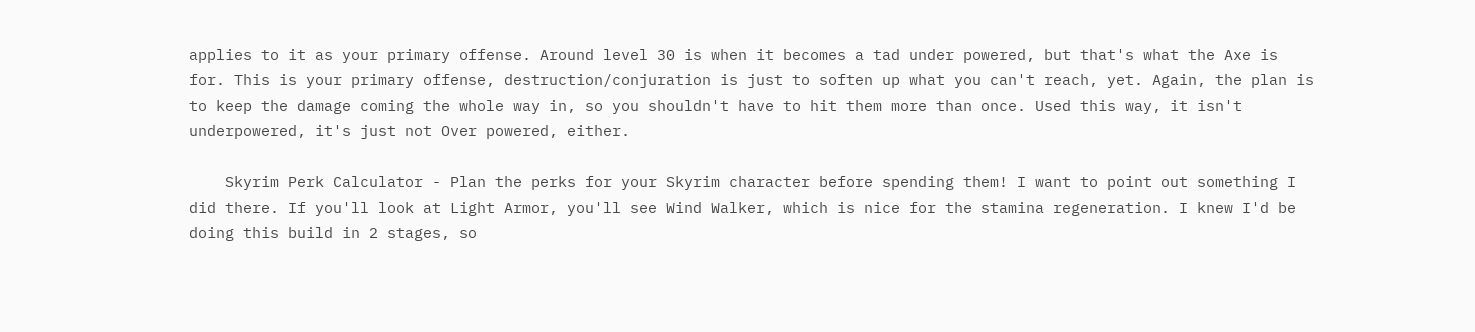applies to it as your primary offense. Around level 30 is when it becomes a tad under powered, but that's what the Axe is for. This is your primary offense, destruction/conjuration is just to soften up what you can't reach, yet. Again, the plan is to keep the damage coming the whole way in, so you shouldn't have to hit them more than once. Used this way, it isn't underpowered, it's just not Over powered, either.

    Skyrim Perk Calculator - Plan the perks for your Skyrim character before spending them! I want to point out something I did there. If you'll look at Light Armor, you'll see Wind Walker, which is nice for the stamina regeneration. I knew I'd be doing this build in 2 stages, so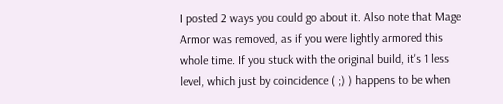I posted 2 ways you could go about it. Also note that Mage Armor was removed, as if you were lightly armored this whole time. If you stuck with the original build, it's 1 less level, which just by coincidence ( ;) ) happens to be when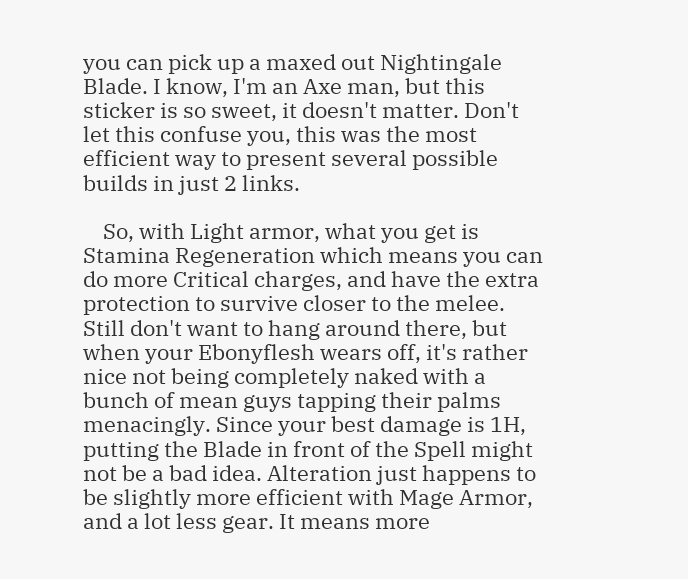you can pick up a maxed out Nightingale Blade. I know, I'm an Axe man, but this sticker is so sweet, it doesn't matter. Don't let this confuse you, this was the most efficient way to present several possible builds in just 2 links.

    So, with Light armor, what you get is Stamina Regeneration which means you can do more Critical charges, and have the extra protection to survive closer to the melee. Still don't want to hang around there, but when your Ebonyflesh wears off, it's rather nice not being completely naked with a bunch of mean guys tapping their palms menacingly. Since your best damage is 1H, putting the Blade in front of the Spell might not be a bad idea. Alteration just happens to be slightly more efficient with Mage Armor, and a lot less gear. It means more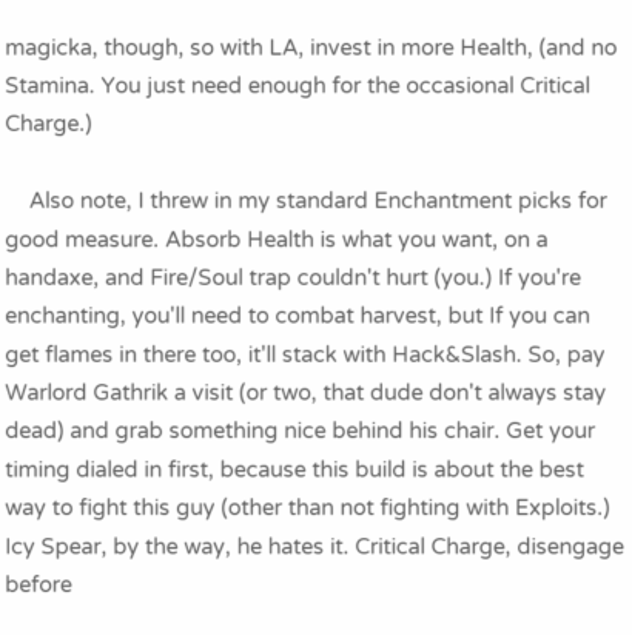magicka, though, so with LA, invest in more Health, (and no Stamina. You just need enough for the occasional Critical Charge.)

    Also note, I threw in my standard Enchantment picks for good measure. Absorb Health is what you want, on a handaxe, and Fire/Soul trap couldn't hurt (you.) If you're enchanting, you'll need to combat harvest, but If you can get flames in there too, it'll stack with Hack&Slash. So, pay Warlord Gathrik a visit (or two, that dude don't always stay dead) and grab something nice behind his chair. Get your timing dialed in first, because this build is about the best way to fight this guy (other than not fighting with Exploits.) Icy Spear, by the way, he hates it. Critical Charge, disengage before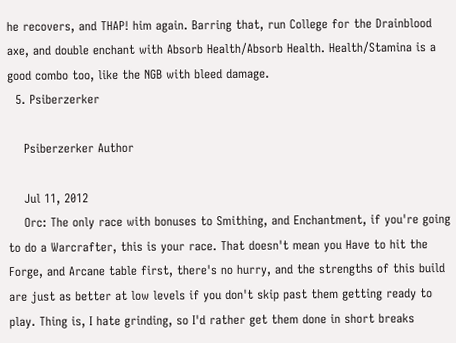he recovers, and THAP! him again. Barring that, run College for the Drainblood axe, and double enchant with Absorb Health/Absorb Health. Health/Stamina is a good combo too, like the NGB with bleed damage.
  5. Psiberzerker

    Psiberzerker Author

    Jul 11, 2012
    Orc: The only race with bonuses to Smithing, and Enchantment, if you're going to do a Warcrafter, this is your race. That doesn't mean you Have to hit the Forge, and Arcane table first, there's no hurry, and the strengths of this build are just as better at low levels if you don't skip past them getting ready to play. Thing is, I hate grinding, so I'd rather get them done in short breaks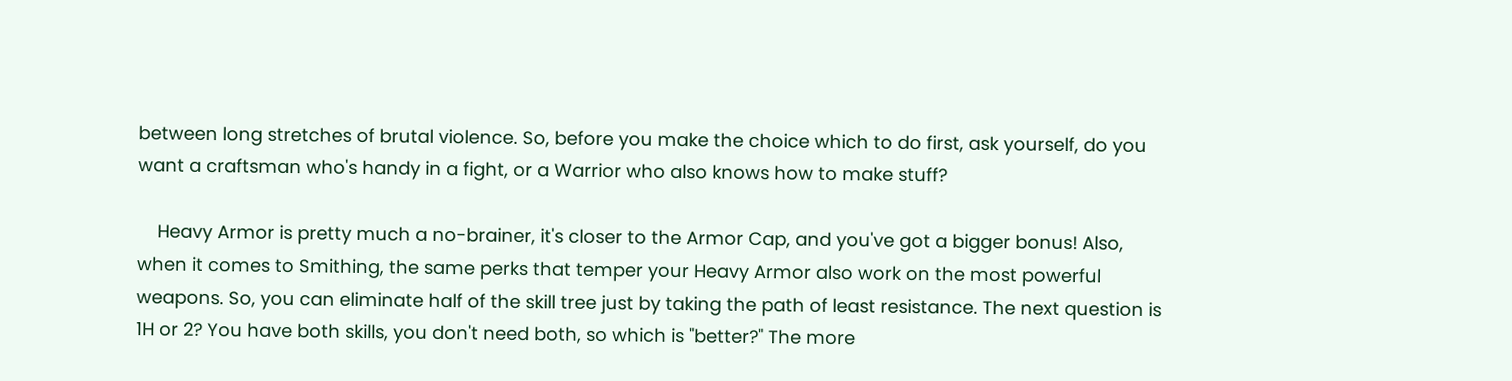between long stretches of brutal violence. So, before you make the choice which to do first, ask yourself, do you want a craftsman who's handy in a fight, or a Warrior who also knows how to make stuff?

    Heavy Armor is pretty much a no-brainer, it's closer to the Armor Cap, and you've got a bigger bonus! Also, when it comes to Smithing, the same perks that temper your Heavy Armor also work on the most powerful weapons. So, you can eliminate half of the skill tree just by taking the path of least resistance. The next question is 1H or 2? You have both skills, you don't need both, so which is "better?" The more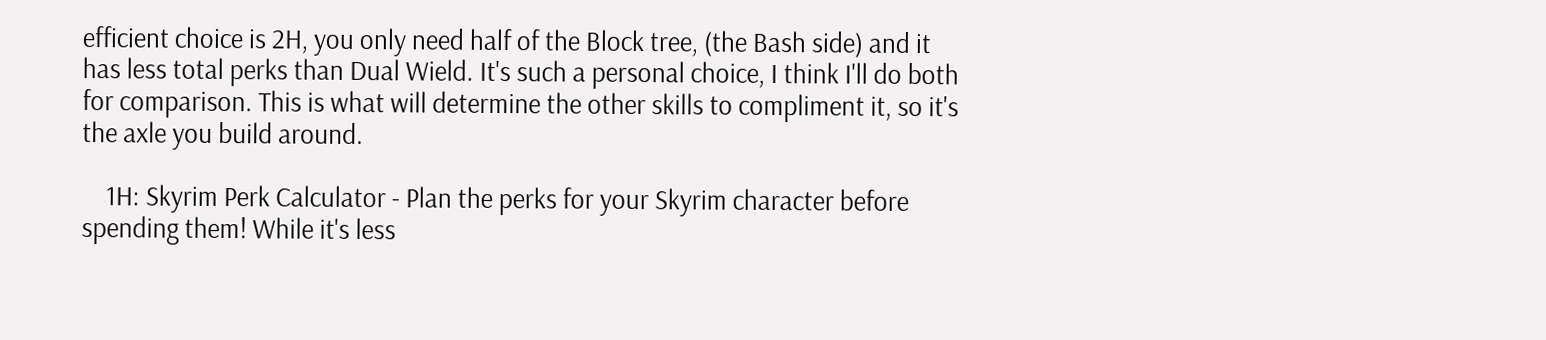efficient choice is 2H, you only need half of the Block tree, (the Bash side) and it has less total perks than Dual Wield. It's such a personal choice, I think I'll do both for comparison. This is what will determine the other skills to compliment it, so it's the axle you build around.

    1H: Skyrim Perk Calculator - Plan the perks for your Skyrim character before spending them! While it's less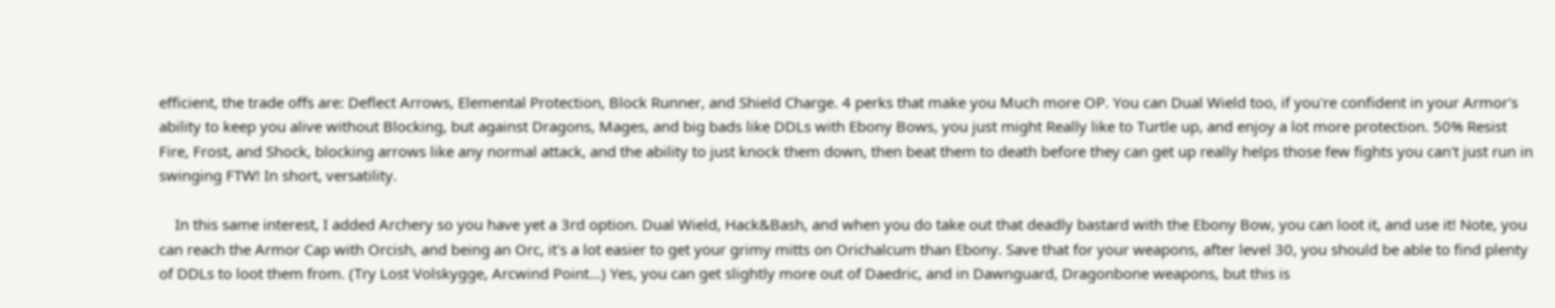efficient, the trade offs are: Deflect Arrows, Elemental Protection, Block Runner, and Shield Charge. 4 perks that make you Much more OP. You can Dual Wield too, if you're confident in your Armor's ability to keep you alive without Blocking, but against Dragons, Mages, and big bads like DDLs with Ebony Bows, you just might Really like to Turtle up, and enjoy a lot more protection. 50% Resist Fire, Frost, and Shock, blocking arrows like any normal attack, and the ability to just knock them down, then beat them to death before they can get up really helps those few fights you can't just run in swinging FTW! In short, versatility.

    In this same interest, I added Archery so you have yet a 3rd option. Dual Wield, Hack&Bash, and when you do take out that deadly bastard with the Ebony Bow, you can loot it, and use it! Note, you can reach the Armor Cap with Orcish, and being an Orc, it's a lot easier to get your grimy mitts on Orichalcum than Ebony. Save that for your weapons, after level 30, you should be able to find plenty of DDLs to loot them from. (Try Lost Volskygge, Arcwind Point...) Yes, you can get slightly more out of Daedric, and in Dawnguard, Dragonbone weapons, but this is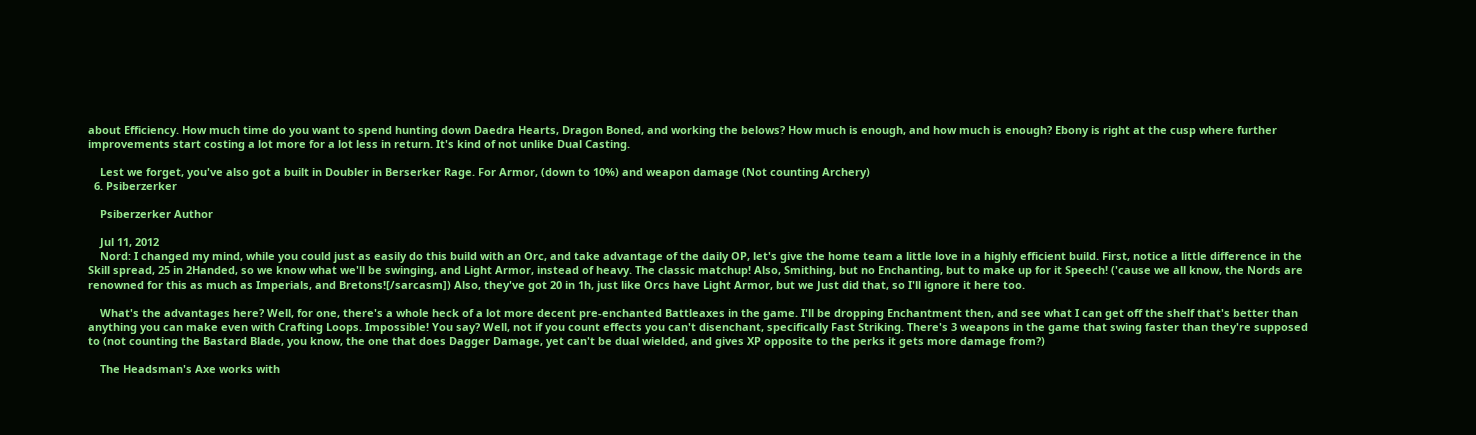about Efficiency. How much time do you want to spend hunting down Daedra Hearts, Dragon Boned, and working the belows? How much is enough, and how much is enough? Ebony is right at the cusp where further improvements start costing a lot more for a lot less in return. It's kind of not unlike Dual Casting.

    Lest we forget, you've also got a built in Doubler in Berserker Rage. For Armor, (down to 10%) and weapon damage (Not counting Archery)
  6. Psiberzerker

    Psiberzerker Author

    Jul 11, 2012
    Nord: I changed my mind, while you could just as easily do this build with an Orc, and take advantage of the daily OP, let's give the home team a little love in a highly efficient build. First, notice a little difference in the Skill spread, 25 in 2Handed, so we know what we'll be swinging, and Light Armor, instead of heavy. The classic matchup! Also, Smithing, but no Enchanting, but to make up for it Speech! ('cause we all know, the Nords are renowned for this as much as Imperials, and Bretons![/sarcasm]) Also, they've got 20 in 1h, just like Orcs have Light Armor, but we Just did that, so I'll ignore it here too.

    What's the advantages here? Well, for one, there's a whole heck of a lot more decent pre-enchanted Battleaxes in the game. I'll be dropping Enchantment then, and see what I can get off the shelf that's better than anything you can make even with Crafting Loops. Impossible! You say? Well, not if you count effects you can't disenchant, specifically Fast Striking. There's 3 weapons in the game that swing faster than they're supposed to (not counting the Bastard Blade, you know, the one that does Dagger Damage, yet can't be dual wielded, and gives XP opposite to the perks it gets more damage from?)

    The Headsman's Axe works with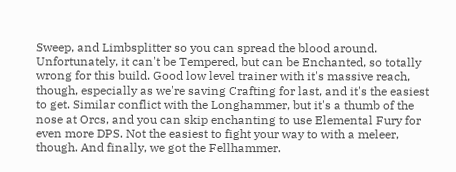Sweep, and Limbsplitter so you can spread the blood around. Unfortunately, it can't be Tempered, but can be Enchanted, so totally wrong for this build. Good low level trainer with it's massive reach, though, especially as we're saving Crafting for last, and it's the easiest to get. Similar conflict with the Longhammer, but it's a thumb of the nose at Orcs, and you can skip enchanting to use Elemental Fury for even more DPS. Not the easiest to fight your way to with a meleer, though. And finally, we got the Fellhammer.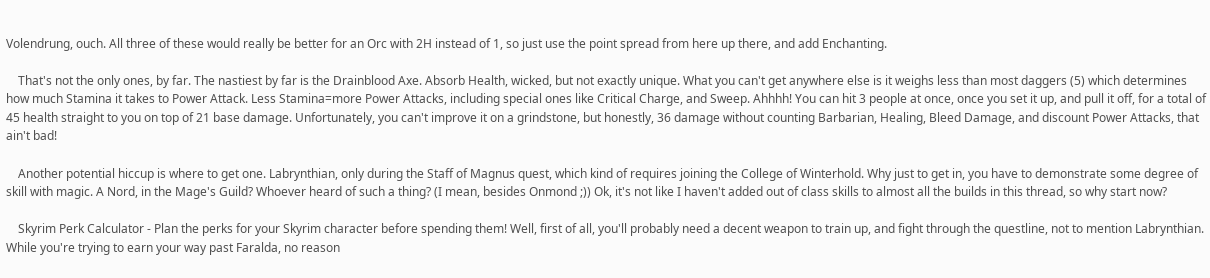Volendrung, ouch. All three of these would really be better for an Orc with 2H instead of 1, so just use the point spread from here up there, and add Enchanting.

    That's not the only ones, by far. The nastiest by far is the Drainblood Axe. Absorb Health, wicked, but not exactly unique. What you can't get anywhere else is it weighs less than most daggers (5) which determines how much Stamina it takes to Power Attack. Less Stamina=more Power Attacks, including special ones like Critical Charge, and Sweep. Ahhhh! You can hit 3 people at once, once you set it up, and pull it off, for a total of 45 health straight to you on top of 21 base damage. Unfortunately, you can't improve it on a grindstone, but honestly, 36 damage without counting Barbarian, Healing, Bleed Damage, and discount Power Attacks, that ain't bad!

    Another potential hiccup is where to get one. Labrynthian, only during the Staff of Magnus quest, which kind of requires joining the College of Winterhold. Why just to get in, you have to demonstrate some degree of skill with magic. A Nord, in the Mage's Guild? Whoever heard of such a thing? (I mean, besides Onmond ;)) Ok, it's not like I haven't added out of class skills to almost all the builds in this thread, so why start now?

    Skyrim Perk Calculator - Plan the perks for your Skyrim character before spending them! Well, first of all, you'll probably need a decent weapon to train up, and fight through the questline, not to mention Labrynthian. While you're trying to earn your way past Faralda, no reason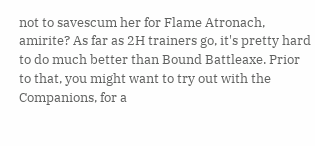not to savescum her for Flame Atronach, amirite? As far as 2H trainers go, it's pretty hard to do much better than Bound Battleaxe. Prior to that, you might want to try out with the Companions, for a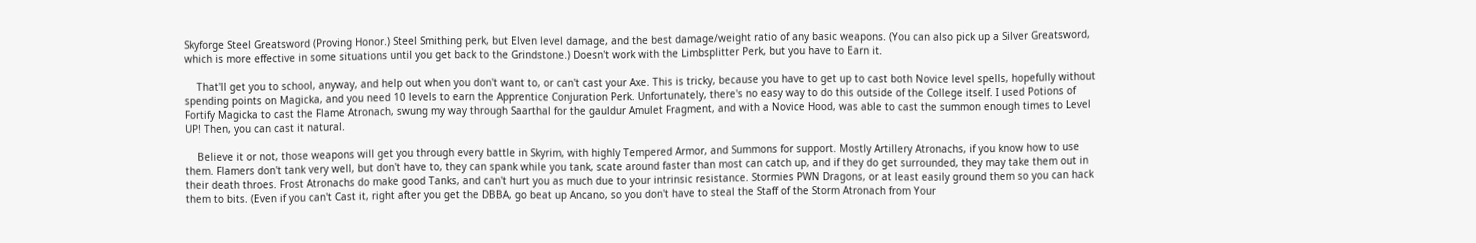Skyforge Steel Greatsword (Proving Honor.) Steel Smithing perk, but Elven level damage, and the best damage/weight ratio of any basic weapons. (You can also pick up a Silver Greatsword, which is more effective in some situations until you get back to the Grindstone.) Doesn't work with the Limbsplitter Perk, but you have to Earn it.

    That'll get you to school, anyway, and help out when you don't want to, or can't cast your Axe. This is tricky, because you have to get up to cast both Novice level spells, hopefully without spending points on Magicka, and you need 10 levels to earn the Apprentice Conjuration Perk. Unfortunately, there's no easy way to do this outside of the College itself. I used Potions of Fortify Magicka to cast the Flame Atronach, swung my way through Saarthal for the gauldur Amulet Fragment, and with a Novice Hood, was able to cast the summon enough times to Level UP! Then, you can cast it natural.

    Believe it or not, those weapons will get you through every battle in Skyrim, with highly Tempered Armor, and Summons for support. Mostly Artillery Atronachs, if you know how to use them. Flamers don't tank very well, but don't have to, they can spank while you tank, scate around faster than most can catch up, and if they do get surrounded, they may take them out in their death throes. Frost Atronachs do make good Tanks, and can't hurt you as much due to your intrinsic resistance. Stormies PWN Dragons, or at least easily ground them so you can hack them to bits. (Even if you can't Cast it, right after you get the DBBA, go beat up Ancano, so you don't have to steal the Staff of the Storm Atronach from Your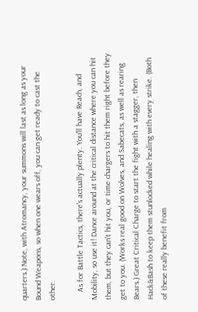quarters.) Note, with Atromancy, your summons will last as long as your Bound Weapons, so when one wears off, you can get ready to cast the other.

    As for Battle Tactics, there's actually plenty. You'll have Reach, and Mobility, so use it! Dance around at the critical distance where you can hit them, but they can't hit you, or time chargers to hit them right before they get to you. (Works real good on Wolves, and Sabecats, as well as rearing Bears.) Great Critical Charge to start the fight with a stagger, then Hack&Bash to keep them stunlocked while healing with every strike. (Both of these really benefit from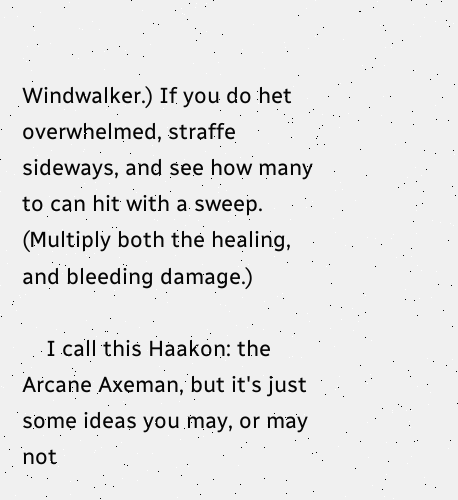Windwalker.) If you do het overwhelmed, straffe sideways, and see how many to can hit with a sweep. (Multiply both the healing, and bleeding damage.)

    I call this Haakon: the Arcane Axeman, but it's just some ideas you may, or may not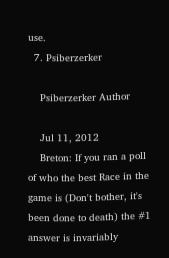use.
  7. Psiberzerker

    Psiberzerker Author

    Jul 11, 2012
    Breton: If you ran a poll of who the best Race in the game is (Don't bother, it's been done to death) the #1 answer is invariably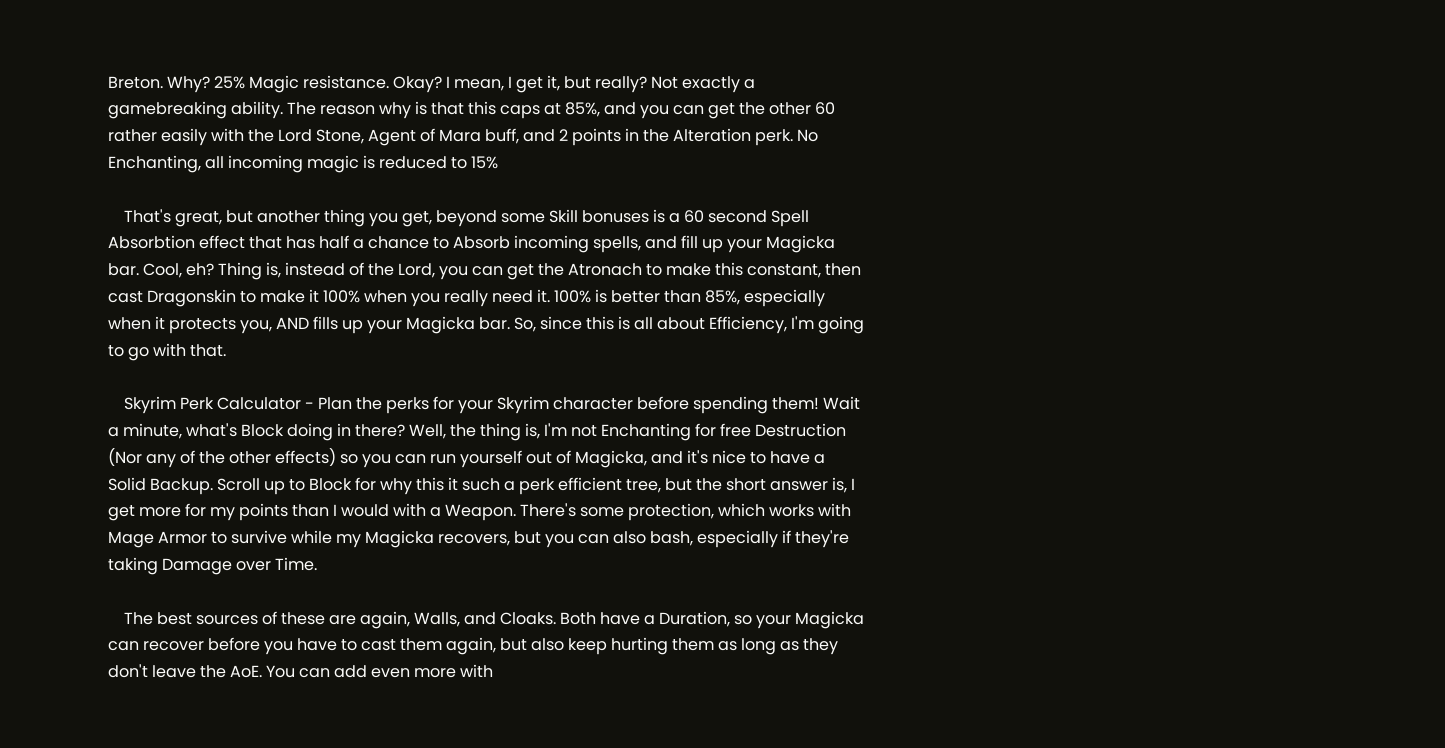Breton. Why? 25% Magic resistance. Okay? I mean, I get it, but really? Not exactly a gamebreaking ability. The reason why is that this caps at 85%, and you can get the other 60 rather easily with the Lord Stone, Agent of Mara buff, and 2 points in the Alteration perk. No Enchanting, all incoming magic is reduced to 15%

    That's great, but another thing you get, beyond some Skill bonuses is a 60 second Spell Absorbtion effect that has half a chance to Absorb incoming spells, and fill up your Magicka bar. Cool, eh? Thing is, instead of the Lord, you can get the Atronach to make this constant, then cast Dragonskin to make it 100% when you really need it. 100% is better than 85%, especially when it protects you, AND fills up your Magicka bar. So, since this is all about Efficiency, I'm going to go with that.

    Skyrim Perk Calculator - Plan the perks for your Skyrim character before spending them! Wait a minute, what's Block doing in there? Well, the thing is, I'm not Enchanting for free Destruction (Nor any of the other effects) so you can run yourself out of Magicka, and it's nice to have a Solid Backup. Scroll up to Block for why this it such a perk efficient tree, but the short answer is, I get more for my points than I would with a Weapon. There's some protection, which works with Mage Armor to survive while my Magicka recovers, but you can also bash, especially if they're taking Damage over Time.

    The best sources of these are again, Walls, and Cloaks. Both have a Duration, so your Magicka can recover before you have to cast them again, but also keep hurting them as long as they don't leave the AoE. You can add even more with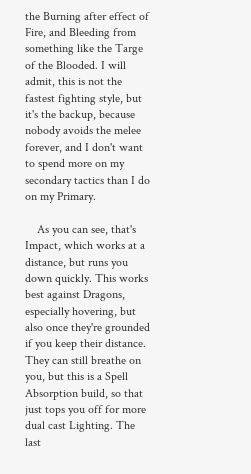the Burning after effect of Fire, and Bleeding from something like the Targe of the Blooded. I will admit, this is not the fastest fighting style, but it's the backup, because nobody avoids the melee forever, and I don't want to spend more on my secondary tactics than I do on my Primary.

    As you can see, that's Impact, which works at a distance, but runs you down quickly. This works best against Dragons, especially hovering, but also once they're grounded if you keep their distance. They can still breathe on you, but this is a Spell Absorption build, so that just tops you off for more dual cast Lighting. The last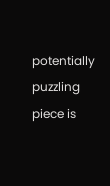potentially puzzling piece is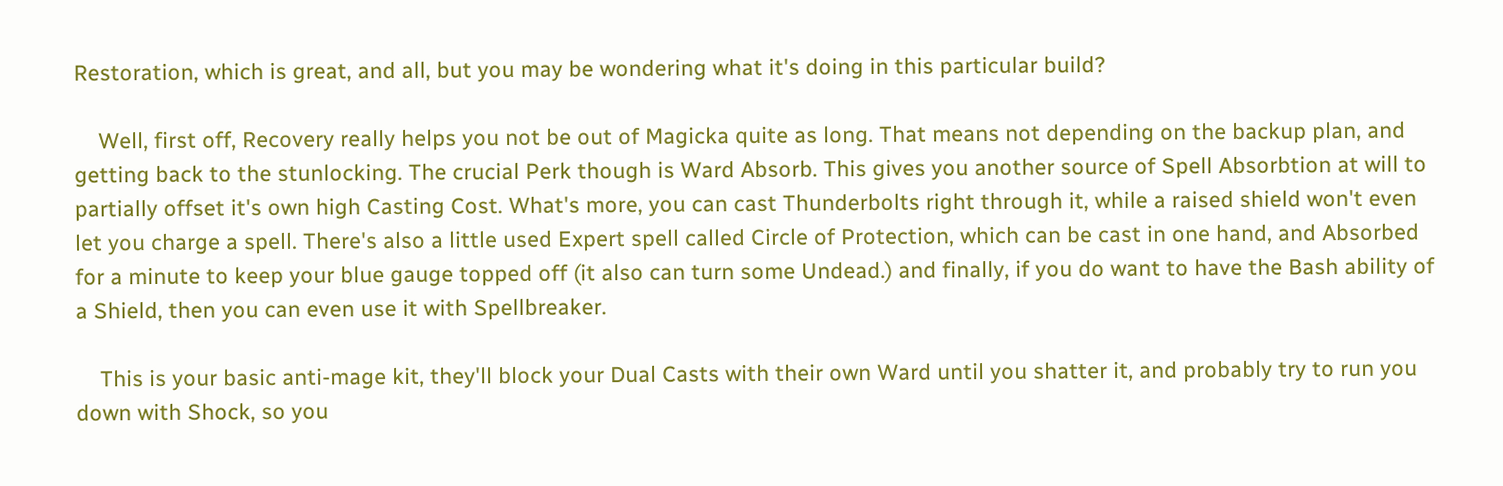Restoration, which is great, and all, but you may be wondering what it's doing in this particular build?

    Well, first off, Recovery really helps you not be out of Magicka quite as long. That means not depending on the backup plan, and getting back to the stunlocking. The crucial Perk though is Ward Absorb. This gives you another source of Spell Absorbtion at will to partially offset it's own high Casting Cost. What's more, you can cast Thunderbolts right through it, while a raised shield won't even let you charge a spell. There's also a little used Expert spell called Circle of Protection, which can be cast in one hand, and Absorbed for a minute to keep your blue gauge topped off (it also can turn some Undead.) and finally, if you do want to have the Bash ability of a Shield, then you can even use it with Spellbreaker.

    This is your basic anti-mage kit, they'll block your Dual Casts with their own Ward until you shatter it, and probably try to run you down with Shock, so you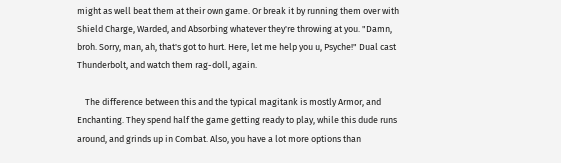might as well beat them at their own game. Or break it by running them over with Shield Charge, Warded, and Absorbing whatever they're throwing at you. "Damn, broh. Sorry, man, ah, that's got to hurt. Here, let me help you u, Psyche!" Dual cast Thunderbolt, and watch them rag-doll, again.

    The difference between this and the typical magitank is mostly Armor, and Enchanting. They spend half the game getting ready to play, while this dude runs around, and grinds up in Combat. Also, you have a lot more options than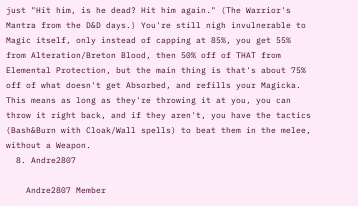just "Hit him, is he dead? Hit him again." (The Warrior's Mantra from the D&D days.) You're still nigh invulnerable to Magic itself, only instead of capping at 85%, you get 55% from Alteration/Breton Blood, then 50% off of THAT from Elemental Protection, but the main thing is that's about 75% off of what doesn't get Absorbed, and refills your Magicka. This means as long as they're throwing it at you, you can throw it right back, and if they aren't, you have the tactics (Bash&Burn with Cloak/Wall spells) to beat them in the melee, without a Weapon.
  8. Andre2807

    Andre2807 Member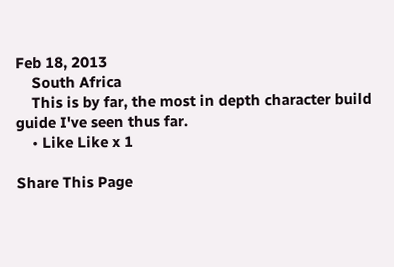Feb 18, 2013
    South Africa
    This is by far, the most in depth character build guide I've seen thus far.
    • Like Like x 1

Share This Page